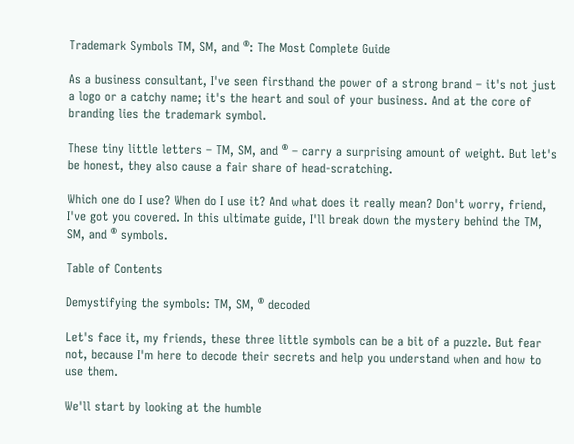Trademark Symbols TM, SM, and ®: The Most Complete Guide

As a business consultant, I've seen firsthand the power of a strong brand – it's not just a logo or a catchy name; it's the heart and soul of your business. And at the core of branding lies the trademark symbol.

These tiny little letters – TM, SM, and ® – carry a surprising amount of weight. But let's be honest, they also cause a fair share of head-scratching.

Which one do I use? When do I use it? And what does it really mean? Don't worry, friend, I've got you covered. In this ultimate guide, I'll break down the mystery behind the TM, SM, and ® symbols.

Table of Contents

Demystifying the symbols: TM, SM, ® decoded

Let's face it, my friends, these three little symbols can be a bit of a puzzle. But fear not, because I'm here to decode their secrets and help you understand when and how to use them.

We'll start by looking at the humble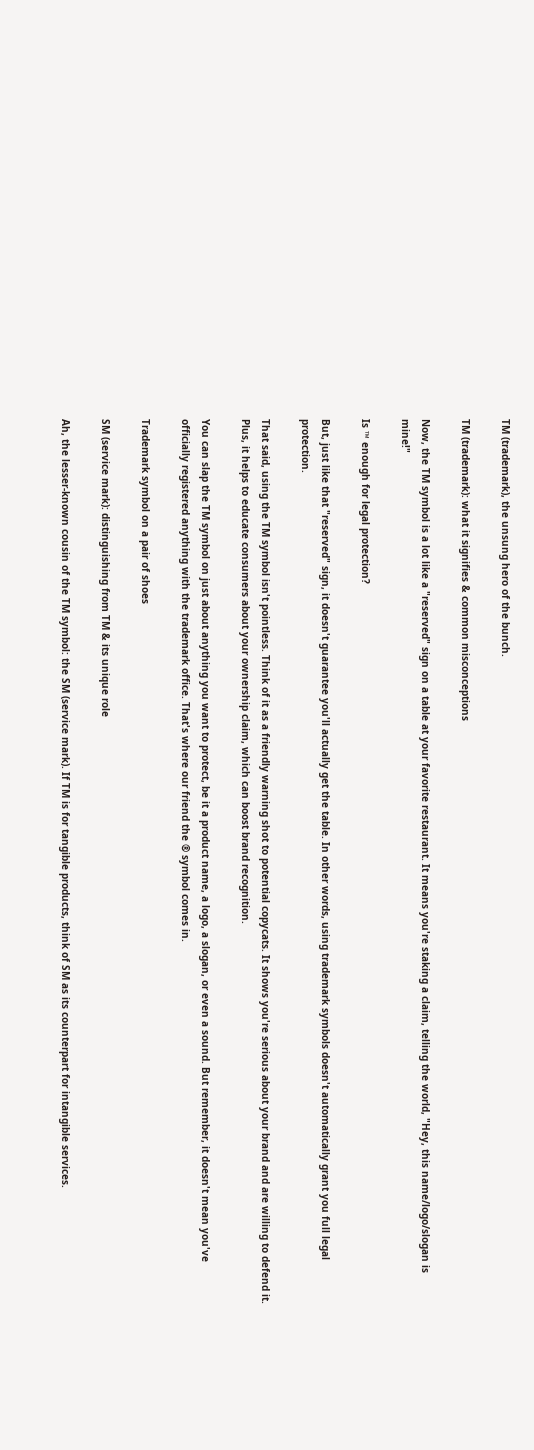TM (trademark), the unsung hero of the bunch.

TM (trademark): what it signifies & common misconceptions

Now, the TM symbol is a lot like a "reserved" sign on a table at your favorite restaurant. It means you're staking a claim, telling the world, "Hey, this name/logo/slogan is mine!"

Is ™ enough for legal protection?

But, just like that "reserved" sign, it doesn't guarantee you'll actually get the table. In other words, using trademark symbols doesn't automatically grant you full legal protection.

That said, using the TM symbol isn't pointless. Think of it as a friendly warning shot to potential copycats. It shows you're serious about your brand and are willing to defend it. Plus, it helps to educate consumers about your ownership claim, which can boost brand recognition.

You can slap the TM symbol on just about anything you want to protect, be it a product name, a logo, a slogan, or even a sound. But remember, it doesn't mean you've officially registered anything with the trademark office. That's where our friend the ® symbol comes in.

Trademark symbol on a pair of shoes

SM (service mark): distinguishing from TM & its unique role

Ah, the lesser-known cousin of the TM symbol: the SM (service mark). If TM is for tangible products, think of SM as its counterpart for intangible services.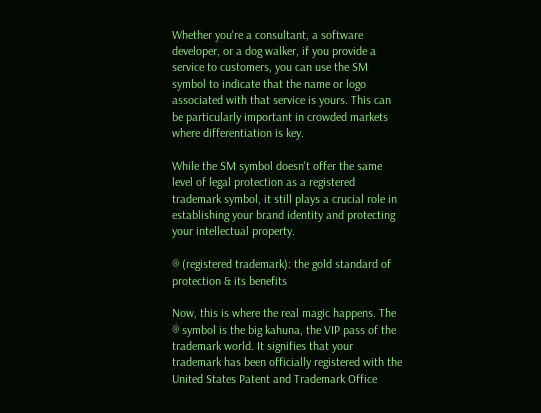Whether you're a consultant, a software developer, or a dog walker, if you provide a service to customers, you can use the SM symbol to indicate that the name or logo associated with that service is yours. This can be particularly important in crowded markets where differentiation is key.

While the SM symbol doesn't offer the same level of legal protection as a registered trademark symbol, it still plays a crucial role in establishing your brand identity and protecting your intellectual property.

® (registered trademark): the gold standard of protection & its benefits

Now, this is where the real magic happens. The ® symbol is the big kahuna, the VIP pass of the trademark world. It signifies that your trademark has been officially registered with the United States Patent and Trademark Office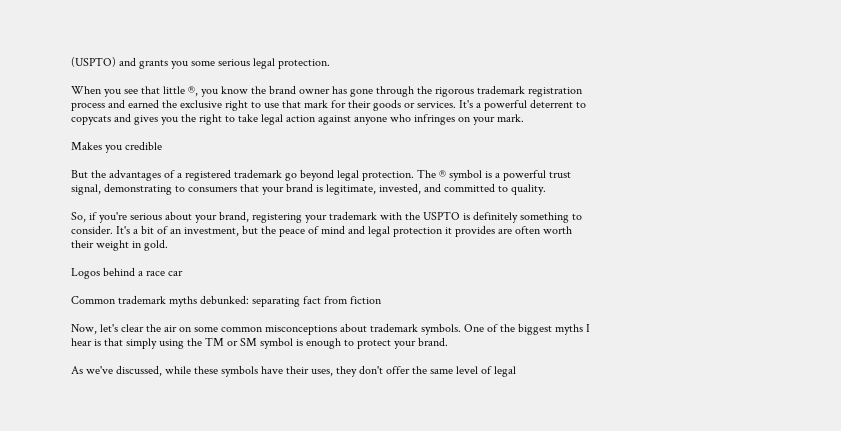(USPTO) and grants you some serious legal protection.

When you see that little ®, you know the brand owner has gone through the rigorous trademark registration process and earned the exclusive right to use that mark for their goods or services. It's a powerful deterrent to copycats and gives you the right to take legal action against anyone who infringes on your mark.

Makes you credible

But the advantages of a registered trademark go beyond legal protection. The ® symbol is a powerful trust signal, demonstrating to consumers that your brand is legitimate, invested, and committed to quality.

So, if you're serious about your brand, registering your trademark with the USPTO is definitely something to consider. It's a bit of an investment, but the peace of mind and legal protection it provides are often worth their weight in gold.

Logos behind a race car

Common trademark myths debunked: separating fact from fiction

Now, let's clear the air on some common misconceptions about trademark symbols. One of the biggest myths I hear is that simply using the TM or SM symbol is enough to protect your brand.

As we've discussed, while these symbols have their uses, they don't offer the same level of legal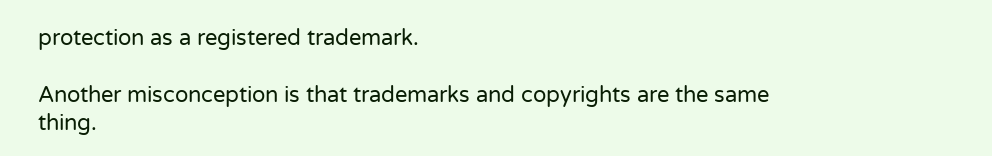protection as a registered trademark.

Another misconception is that trademarks and copyrights are the same thing.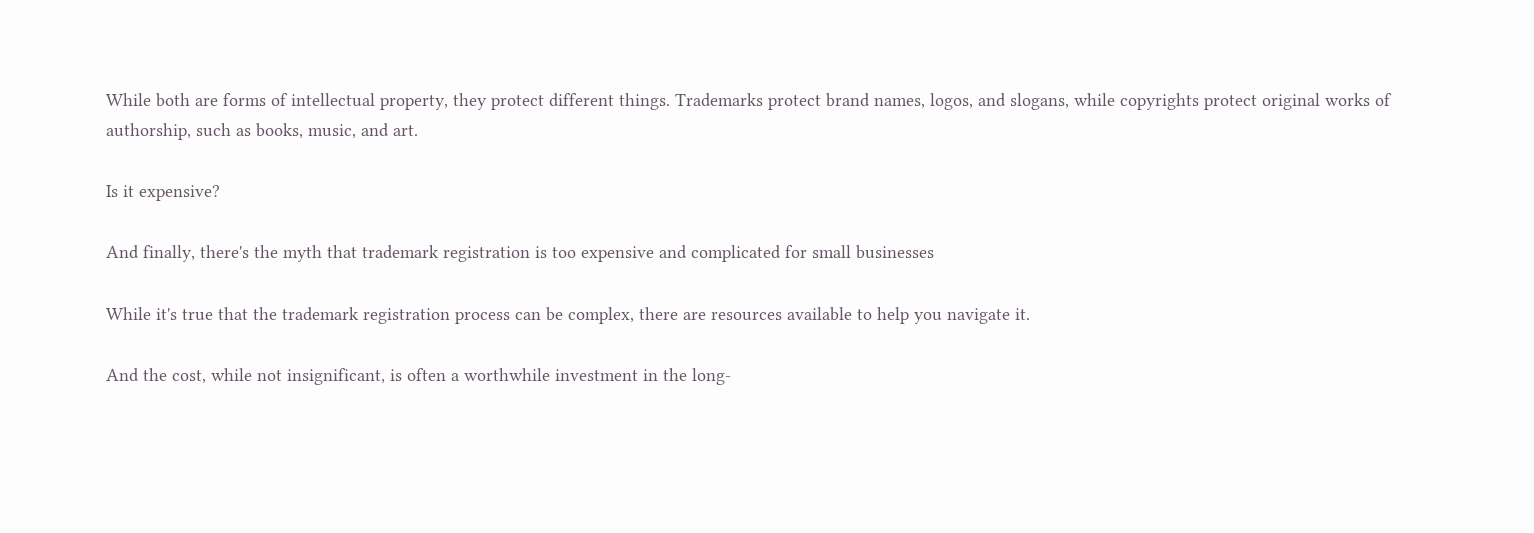While both are forms of intellectual property, they protect different things. Trademarks protect brand names, logos, and slogans, while copyrights protect original works of authorship, such as books, music, and art.

Is it expensive?

And finally, there's the myth that trademark registration is too expensive and complicated for small businesses

While it's true that the trademark registration process can be complex, there are resources available to help you navigate it.

And the cost, while not insignificant, is often a worthwhile investment in the long-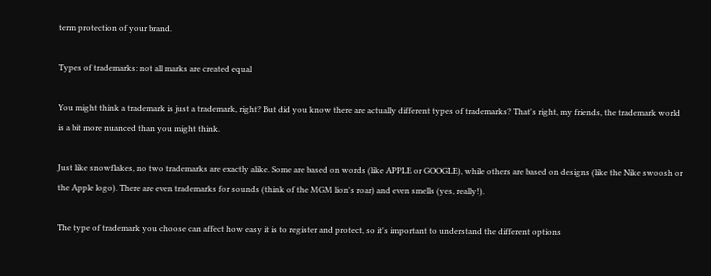term protection of your brand.

Types of trademarks: not all marks are created equal

You might think a trademark is just a trademark, right? But did you know there are actually different types of trademarks? That's right, my friends, the trademark world is a bit more nuanced than you might think.

Just like snowflakes, no two trademarks are exactly alike. Some are based on words (like APPLE or GOOGLE), while others are based on designs (like the Nike swoosh or the Apple logo). There are even trademarks for sounds (think of the MGM lion's roar) and even smells (yes, really!).

The type of trademark you choose can affect how easy it is to register and protect, so it's important to understand the different options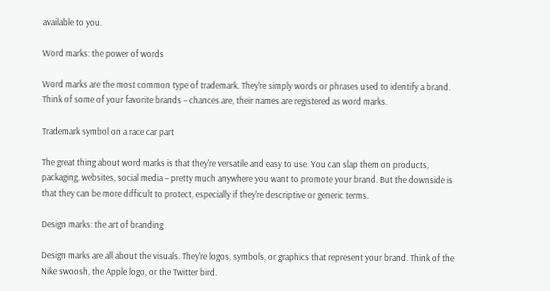available to you.

Word marks: the power of words

Word marks are the most common type of trademark. They're simply words or phrases used to identify a brand. Think of some of your favorite brands – chances are, their names are registered as word marks.

Trademark symbol on a race car part

The great thing about word marks is that they're versatile and easy to use. You can slap them on products, packaging, websites, social media – pretty much anywhere you want to promote your brand. But the downside is that they can be more difficult to protect, especially if they're descriptive or generic terms.

Design marks: the art of branding

Design marks are all about the visuals. They're logos, symbols, or graphics that represent your brand. Think of the Nike swoosh, the Apple logo, or the Twitter bird.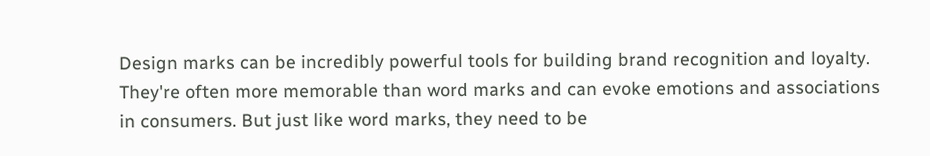Design marks can be incredibly powerful tools for building brand recognition and loyalty. They're often more memorable than word marks and can evoke emotions and associations in consumers. But just like word marks, they need to be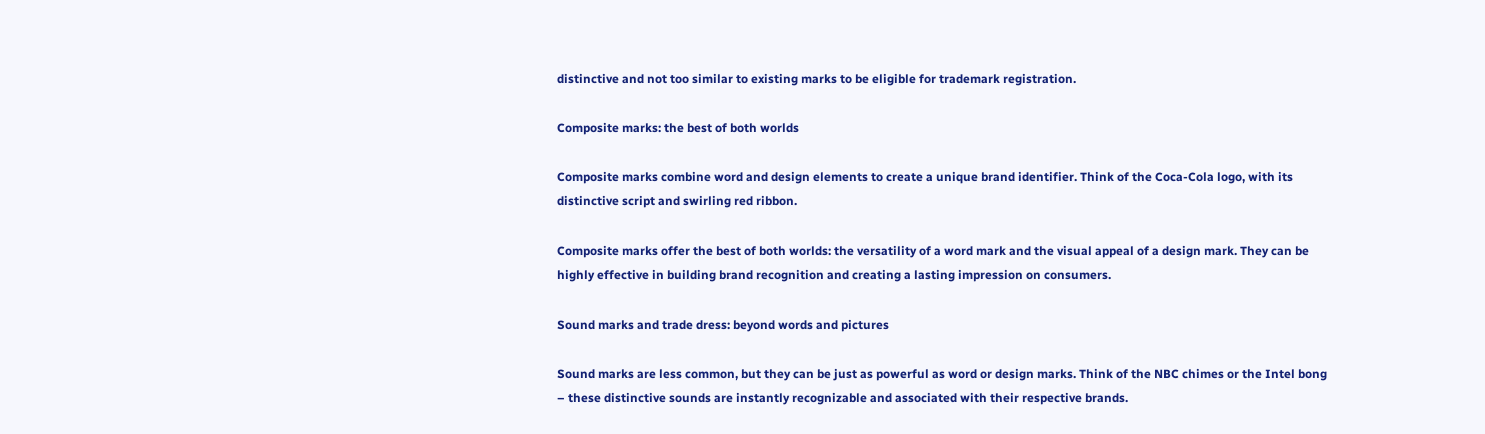distinctive and not too similar to existing marks to be eligible for trademark registration.

Composite marks: the best of both worlds

Composite marks combine word and design elements to create a unique brand identifier. Think of the Coca-Cola logo, with its distinctive script and swirling red ribbon.

Composite marks offer the best of both worlds: the versatility of a word mark and the visual appeal of a design mark. They can be highly effective in building brand recognition and creating a lasting impression on consumers.

Sound marks and trade dress: beyond words and pictures

Sound marks are less common, but they can be just as powerful as word or design marks. Think of the NBC chimes or the Intel bong – these distinctive sounds are instantly recognizable and associated with their respective brands.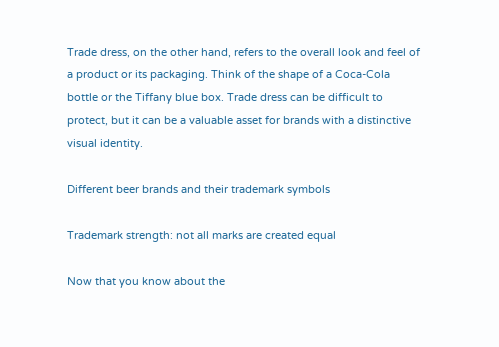Trade dress, on the other hand, refers to the overall look and feel of a product or its packaging. Think of the shape of a Coca-Cola bottle or the Tiffany blue box. Trade dress can be difficult to protect, but it can be a valuable asset for brands with a distinctive visual identity.

Different beer brands and their trademark symbols

Trademark strength: not all marks are created equal

Now that you know about the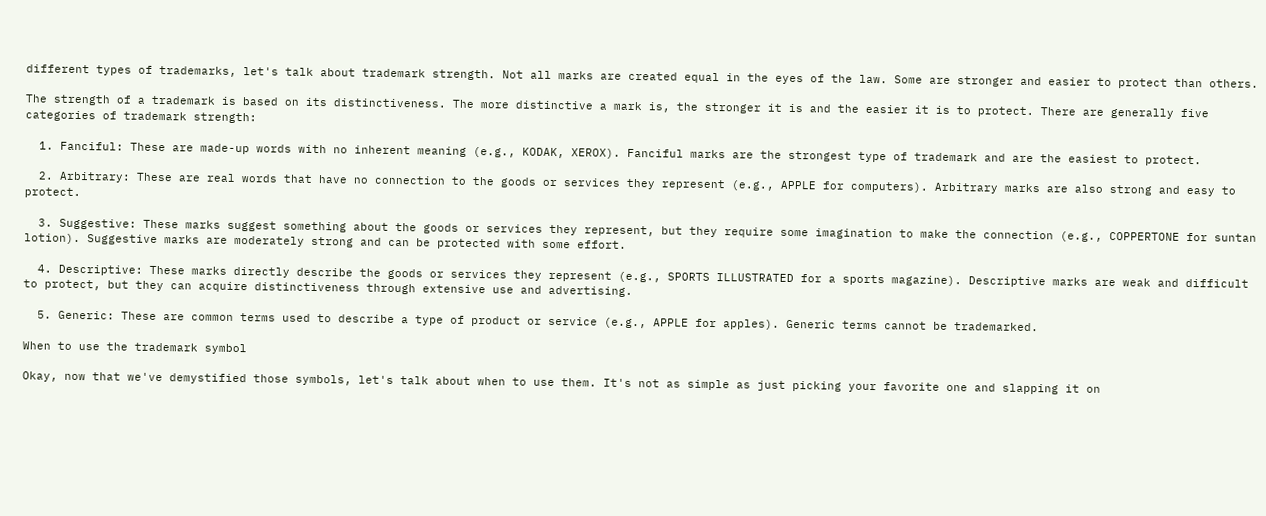different types of trademarks, let's talk about trademark strength. Not all marks are created equal in the eyes of the law. Some are stronger and easier to protect than others.

The strength of a trademark is based on its distinctiveness. The more distinctive a mark is, the stronger it is and the easier it is to protect. There are generally five categories of trademark strength:

  1. Fanciful: These are made-up words with no inherent meaning (e.g., KODAK, XEROX). Fanciful marks are the strongest type of trademark and are the easiest to protect.

  2. Arbitrary: These are real words that have no connection to the goods or services they represent (e.g., APPLE for computers). Arbitrary marks are also strong and easy to protect.

  3. Suggestive: These marks suggest something about the goods or services they represent, but they require some imagination to make the connection (e.g., COPPERTONE for suntan lotion). Suggestive marks are moderately strong and can be protected with some effort.

  4. Descriptive: These marks directly describe the goods or services they represent (e.g., SPORTS ILLUSTRATED for a sports magazine). Descriptive marks are weak and difficult to protect, but they can acquire distinctiveness through extensive use and advertising.

  5. Generic: These are common terms used to describe a type of product or service (e.g., APPLE for apples). Generic terms cannot be trademarked.

When to use the trademark symbol

Okay, now that we've demystified those symbols, let's talk about when to use them. It's not as simple as just picking your favorite one and slapping it on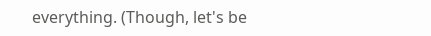everything. (Though, let's be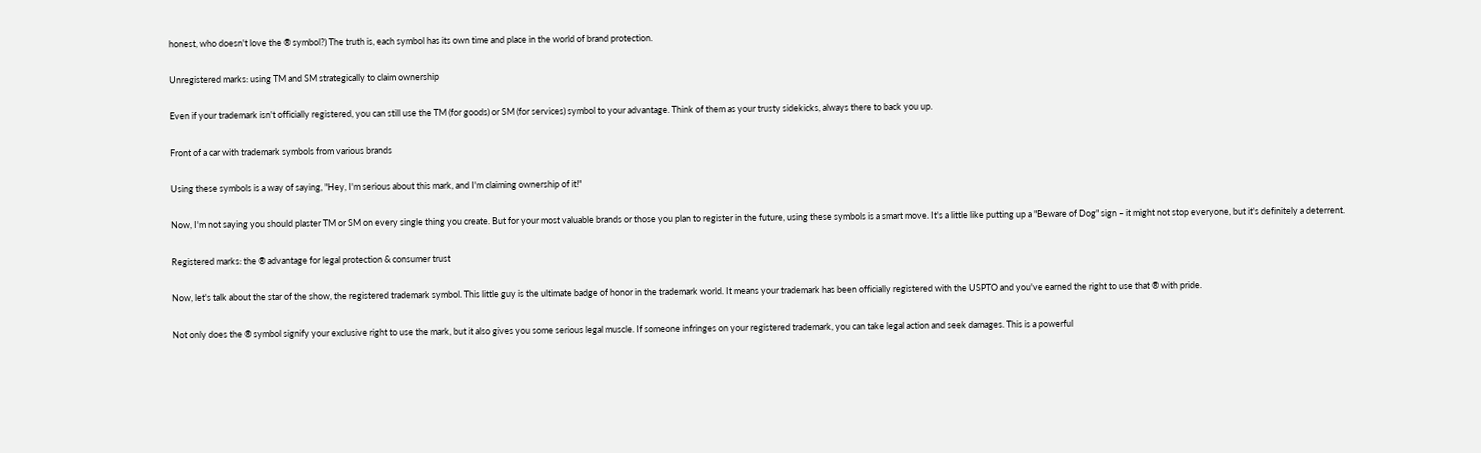honest, who doesn't love the ® symbol?) The truth is, each symbol has its own time and place in the world of brand protection.

Unregistered marks: using TM and SM strategically to claim ownership

Even if your trademark isn't officially registered, you can still use the TM (for goods) or SM (for services) symbol to your advantage. Think of them as your trusty sidekicks, always there to back you up.

Front of a car with trademark symbols from various brands

Using these symbols is a way of saying, "Hey, I'm serious about this mark, and I'm claiming ownership of it!"

Now, I'm not saying you should plaster TM or SM on every single thing you create. But for your most valuable brands or those you plan to register in the future, using these symbols is a smart move. It's a little like putting up a "Beware of Dog" sign – it might not stop everyone, but it's definitely a deterrent.

Registered marks: the ® advantage for legal protection & consumer trust

Now, let's talk about the star of the show, the registered trademark symbol. This little guy is the ultimate badge of honor in the trademark world. It means your trademark has been officially registered with the USPTO and you've earned the right to use that ® with pride.

Not only does the ® symbol signify your exclusive right to use the mark, but it also gives you some serious legal muscle. If someone infringes on your registered trademark, you can take legal action and seek damages. This is a powerful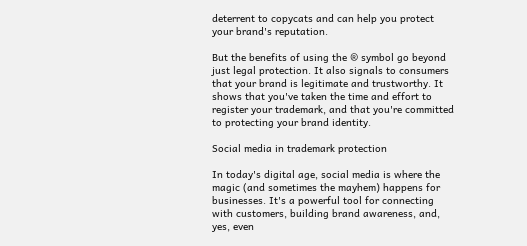deterrent to copycats and can help you protect your brand's reputation.

But the benefits of using the ® symbol go beyond just legal protection. It also signals to consumers that your brand is legitimate and trustworthy. It shows that you've taken the time and effort to register your trademark, and that you're committed to protecting your brand identity.

Social media in trademark protection

In today's digital age, social media is where the magic (and sometimes the mayhem) happens for businesses. It's a powerful tool for connecting with customers, building brand awareness, and, yes, even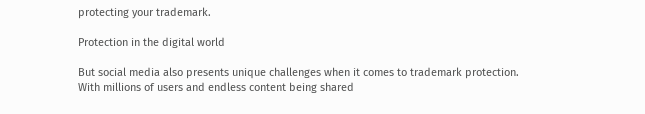protecting your trademark.

Protection in the digital world

But social media also presents unique challenges when it comes to trademark protection. With millions of users and endless content being shared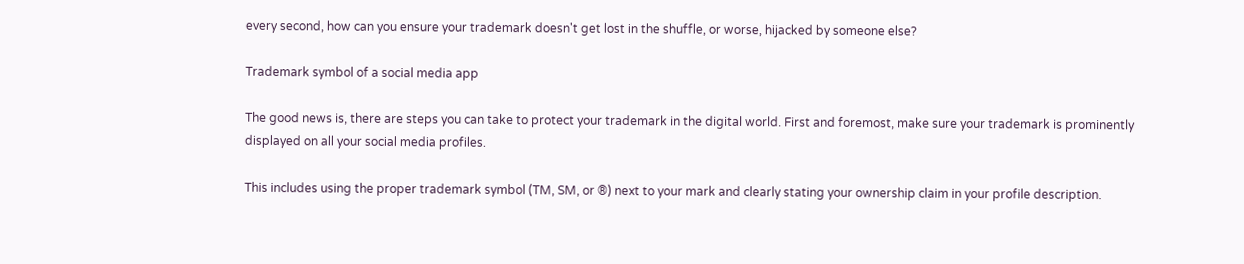every second, how can you ensure your trademark doesn't get lost in the shuffle, or worse, hijacked by someone else?

Trademark symbol of a social media app

The good news is, there are steps you can take to protect your trademark in the digital world. First and foremost, make sure your trademark is prominently displayed on all your social media profiles.

This includes using the proper trademark symbol (TM, SM, or ®) next to your mark and clearly stating your ownership claim in your profile description.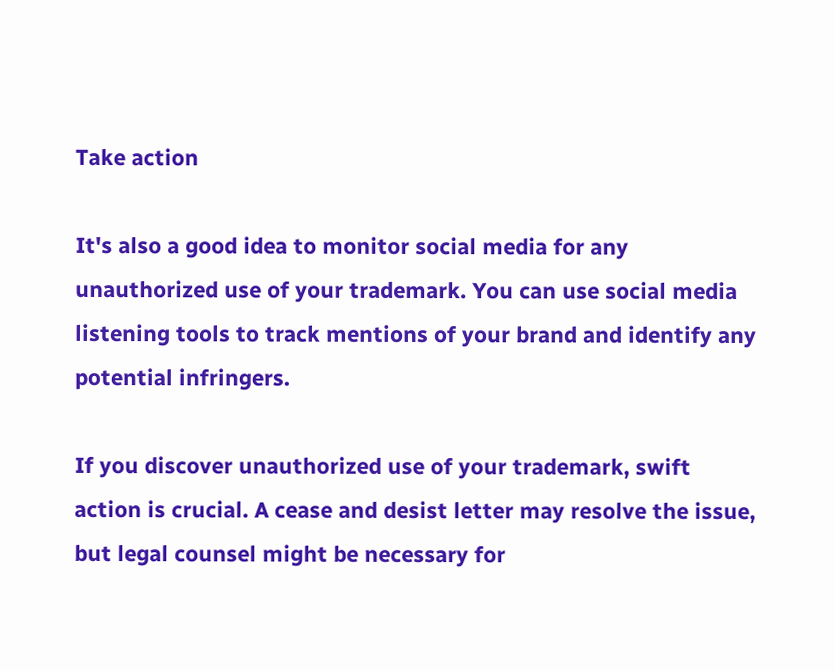Take action

It's also a good idea to monitor social media for any unauthorized use of your trademark. You can use social media listening tools to track mentions of your brand and identify any potential infringers.

If you discover unauthorized use of your trademark, swift action is crucial. A cease and desist letter may resolve the issue, but legal counsel might be necessary for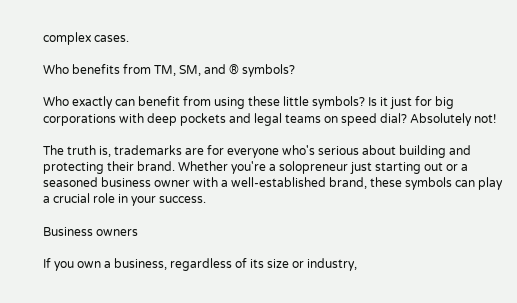complex cases.

Who benefits from TM, SM, and ® symbols?

Who exactly can benefit from using these little symbols? Is it just for big corporations with deep pockets and legal teams on speed dial? Absolutely not!

The truth is, trademarks are for everyone who's serious about building and protecting their brand. Whether you're a solopreneur just starting out or a seasoned business owner with a well-established brand, these symbols can play a crucial role in your success.

Business owners

If you own a business, regardless of its size or industry,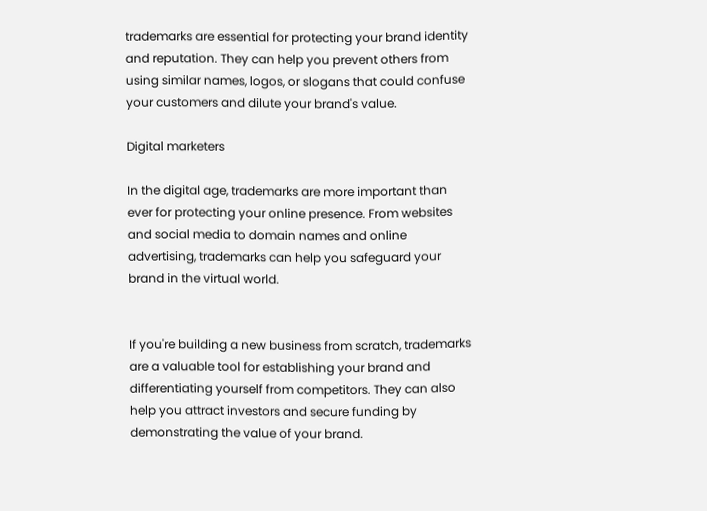trademarks are essential for protecting your brand identity and reputation. They can help you prevent others from using similar names, logos, or slogans that could confuse your customers and dilute your brand's value.

Digital marketers

In the digital age, trademarks are more important than ever for protecting your online presence. From websites and social media to domain names and online advertising, trademarks can help you safeguard your brand in the virtual world.


If you're building a new business from scratch, trademarks are a valuable tool for establishing your brand and differentiating yourself from competitors. They can also help you attract investors and secure funding by demonstrating the value of your brand.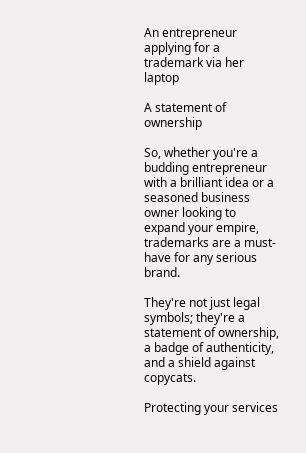An entrepreneur applying for a trademark via her laptop

A statement of ownership

So, whether you're a budding entrepreneur with a brilliant idea or a seasoned business owner looking to expand your empire, trademarks are a must-have for any serious brand.

They're not just legal symbols; they're a statement of ownership, a badge of authenticity, and a shield against copycats.

Protecting your services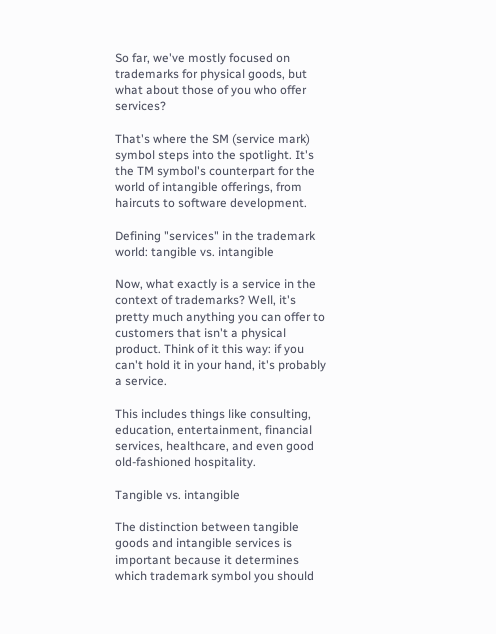So far, we've mostly focused on trademarks for physical goods, but what about those of you who offer services?

That's where the SM (service mark) symbol steps into the spotlight. It's the TM symbol's counterpart for the world of intangible offerings, from haircuts to software development.

Defining "services" in the trademark world: tangible vs. intangible

Now, what exactly is a service in the context of trademarks? Well, it's pretty much anything you can offer to customers that isn't a physical product. Think of it this way: if you can't hold it in your hand, it's probably a service.

This includes things like consulting, education, entertainment, financial services, healthcare, and even good old-fashioned hospitality.

Tangible vs. intangible

The distinction between tangible goods and intangible services is important because it determines which trademark symbol you should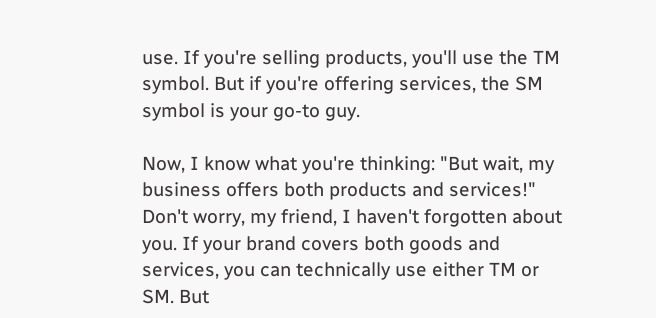use. If you're selling products, you'll use the TM symbol. But if you're offering services, the SM symbol is your go-to guy.

Now, I know what you're thinking: "But wait, my business offers both products and services!" Don't worry, my friend, I haven't forgotten about you. If your brand covers both goods and services, you can technically use either TM or SM. But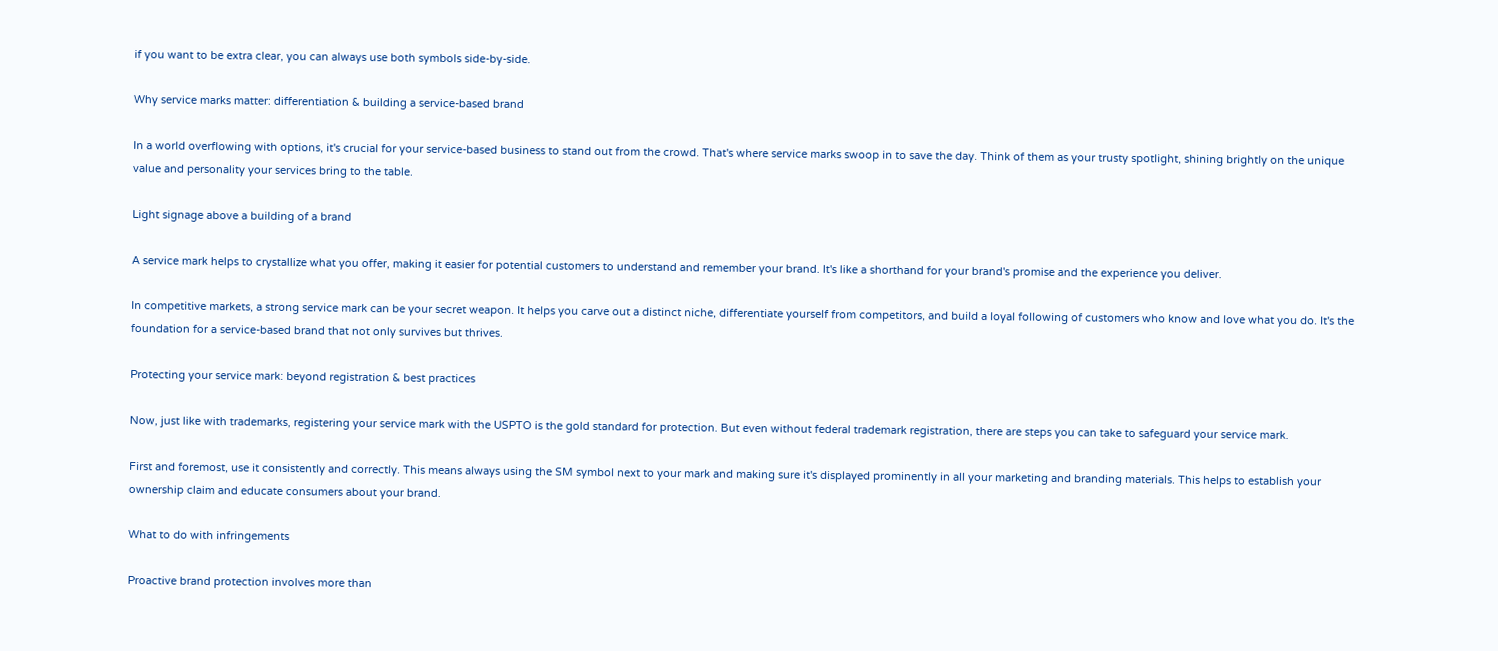if you want to be extra clear, you can always use both symbols side-by-side.

Why service marks matter: differentiation & building a service-based brand

In a world overflowing with options, it's crucial for your service-based business to stand out from the crowd. That's where service marks swoop in to save the day. Think of them as your trusty spotlight, shining brightly on the unique value and personality your services bring to the table.

Light signage above a building of a brand

A service mark helps to crystallize what you offer, making it easier for potential customers to understand and remember your brand. It's like a shorthand for your brand's promise and the experience you deliver.

In competitive markets, a strong service mark can be your secret weapon. It helps you carve out a distinct niche, differentiate yourself from competitors, and build a loyal following of customers who know and love what you do. It's the foundation for a service-based brand that not only survives but thrives.

Protecting your service mark: beyond registration & best practices

Now, just like with trademarks, registering your service mark with the USPTO is the gold standard for protection. But even without federal trademark registration, there are steps you can take to safeguard your service mark.

First and foremost, use it consistently and correctly. This means always using the SM symbol next to your mark and making sure it's displayed prominently in all your marketing and branding materials. This helps to establish your ownership claim and educate consumers about your brand.

What to do with infringements

Proactive brand protection involves more than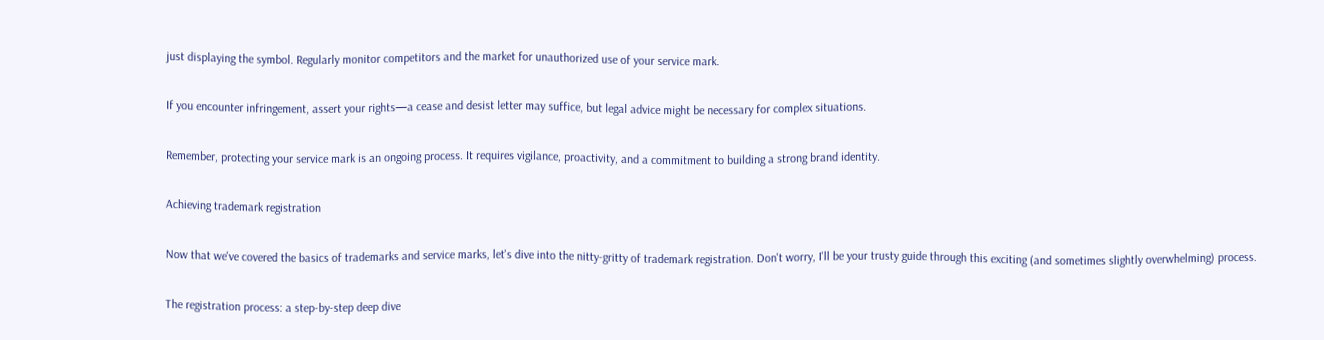just displaying the symbol. Regularly monitor competitors and the market for unauthorized use of your service mark.

If you encounter infringement, assert your rights—a cease and desist letter may suffice, but legal advice might be necessary for complex situations.

Remember, protecting your service mark is an ongoing process. It requires vigilance, proactivity, and a commitment to building a strong brand identity.

Achieving trademark registration

Now that we've covered the basics of trademarks and service marks, let's dive into the nitty-gritty of trademark registration. Don't worry, I'll be your trusty guide through this exciting (and sometimes slightly overwhelming) process.

The registration process: a step-by-step deep dive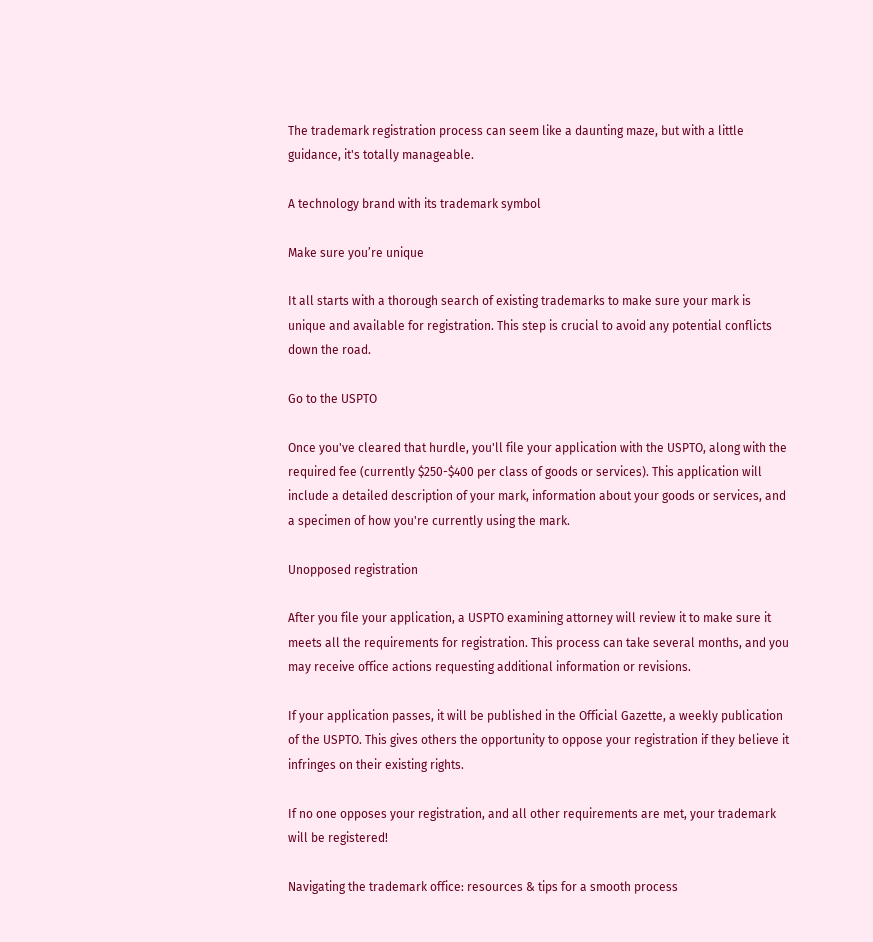The trademark registration process can seem like a daunting maze, but with a little guidance, it's totally manageable.

A technology brand with its trademark symbol

Make sure you’re unique

It all starts with a thorough search of existing trademarks to make sure your mark is unique and available for registration. This step is crucial to avoid any potential conflicts down the road.

Go to the USPTO

Once you've cleared that hurdle, you'll file your application with the USPTO, along with the required fee (currently $250-$400 per class of goods or services). This application will include a detailed description of your mark, information about your goods or services, and a specimen of how you're currently using the mark.

Unopposed registration

After you file your application, a USPTO examining attorney will review it to make sure it meets all the requirements for registration. This process can take several months, and you may receive office actions requesting additional information or revisions.

If your application passes, it will be published in the Official Gazette, a weekly publication of the USPTO. This gives others the opportunity to oppose your registration if they believe it infringes on their existing rights.

If no one opposes your registration, and all other requirements are met, your trademark will be registered!

Navigating the trademark office: resources & tips for a smooth process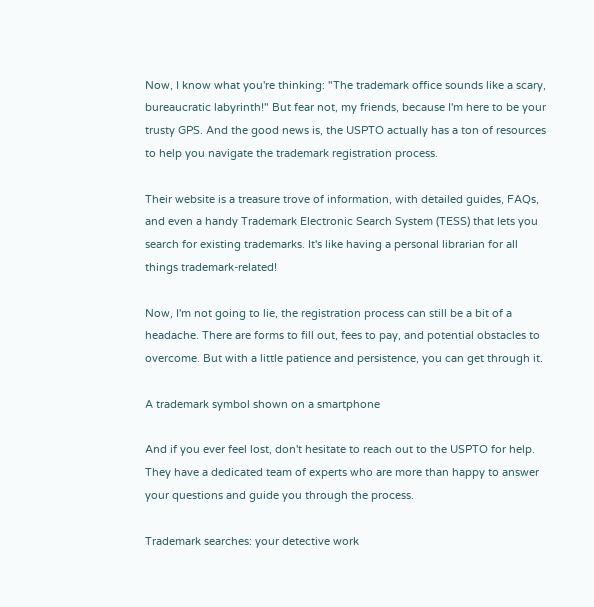Now, I know what you're thinking: "The trademark office sounds like a scary, bureaucratic labyrinth!" But fear not, my friends, because I'm here to be your trusty GPS. And the good news is, the USPTO actually has a ton of resources to help you navigate the trademark registration process.

Their website is a treasure trove of information, with detailed guides, FAQs, and even a handy Trademark Electronic Search System (TESS) that lets you search for existing trademarks. It's like having a personal librarian for all things trademark-related!

Now, I'm not going to lie, the registration process can still be a bit of a headache. There are forms to fill out, fees to pay, and potential obstacles to overcome. But with a little patience and persistence, you can get through it.

A trademark symbol shown on a smartphone

And if you ever feel lost, don't hesitate to reach out to the USPTO for help. They have a dedicated team of experts who are more than happy to answer your questions and guide you through the process.

Trademark searches: your detective work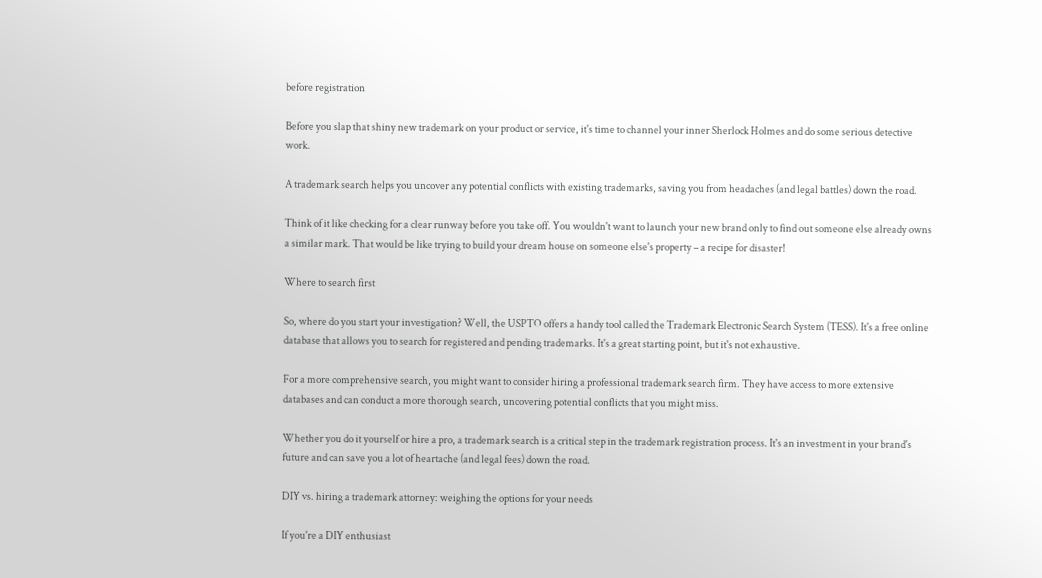before registration

Before you slap that shiny new trademark on your product or service, it's time to channel your inner Sherlock Holmes and do some serious detective work.

A trademark search helps you uncover any potential conflicts with existing trademarks, saving you from headaches (and legal battles) down the road.

Think of it like checking for a clear runway before you take off. You wouldn't want to launch your new brand only to find out someone else already owns a similar mark. That would be like trying to build your dream house on someone else's property – a recipe for disaster!

Where to search first

So, where do you start your investigation? Well, the USPTO offers a handy tool called the Trademark Electronic Search System (TESS). It's a free online database that allows you to search for registered and pending trademarks. It's a great starting point, but it's not exhaustive.

For a more comprehensive search, you might want to consider hiring a professional trademark search firm. They have access to more extensive databases and can conduct a more thorough search, uncovering potential conflicts that you might miss.

Whether you do it yourself or hire a pro, a trademark search is a critical step in the trademark registration process. It's an investment in your brand's future and can save you a lot of heartache (and legal fees) down the road.

DIY vs. hiring a trademark attorney: weighing the options for your needs

If you're a DIY enthusiast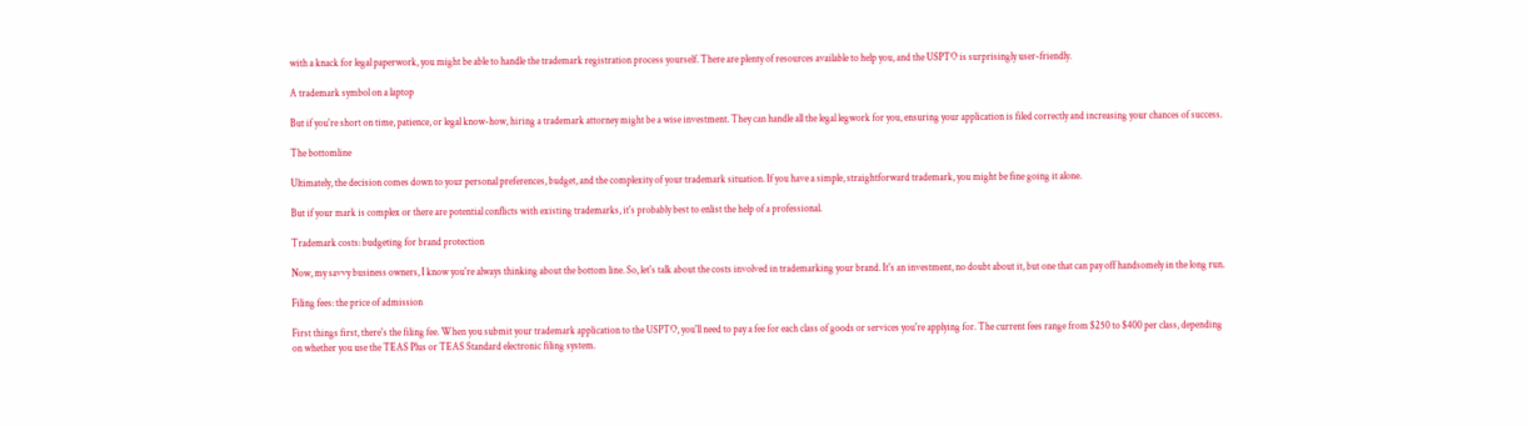with a knack for legal paperwork, you might be able to handle the trademark registration process yourself. There are plenty of resources available to help you, and the USPTO is surprisingly user-friendly.

A trademark symbol on a laptop

But if you're short on time, patience, or legal know-how, hiring a trademark attorney might be a wise investment. They can handle all the legal legwork for you, ensuring your application is filed correctly and increasing your chances of success.

The bottomline

Ultimately, the decision comes down to your personal preferences, budget, and the complexity of your trademark situation. If you have a simple, straightforward trademark, you might be fine going it alone.

But if your mark is complex or there are potential conflicts with existing trademarks, it's probably best to enlist the help of a professional.

Trademark costs: budgeting for brand protection

Now, my savvy business owners, I know you're always thinking about the bottom line. So, let's talk about the costs involved in trademarking your brand. It's an investment, no doubt about it, but one that can pay off handsomely in the long run.

Filing fees: the price of admission

First things first, there's the filing fee. When you submit your trademark application to the USPTO, you'll need to pay a fee for each class of goods or services you're applying for. The current fees range from $250 to $400 per class, depending on whether you use the TEAS Plus or TEAS Standard electronic filing system.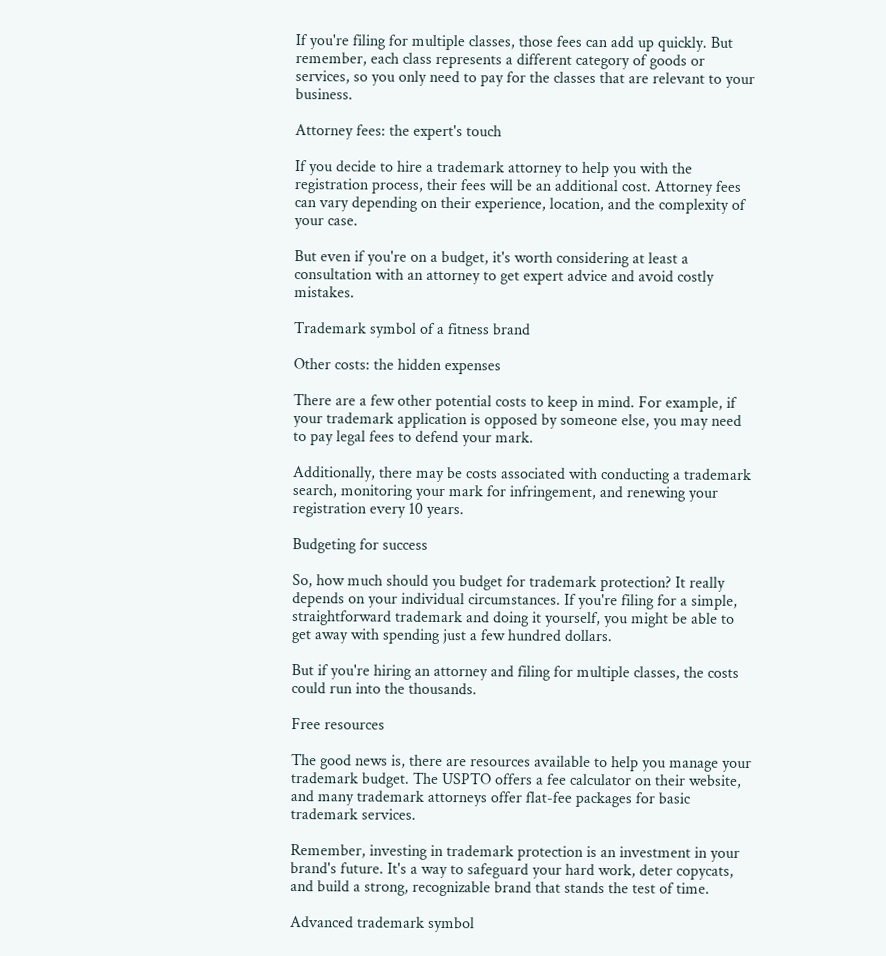If you're filing for multiple classes, those fees can add up quickly. But remember, each class represents a different category of goods or services, so you only need to pay for the classes that are relevant to your business.

Attorney fees: the expert's touch

If you decide to hire a trademark attorney to help you with the registration process, their fees will be an additional cost. Attorney fees can vary depending on their experience, location, and the complexity of your case.

But even if you're on a budget, it's worth considering at least a consultation with an attorney to get expert advice and avoid costly mistakes.

Trademark symbol of a fitness brand

Other costs: the hidden expenses

There are a few other potential costs to keep in mind. For example, if your trademark application is opposed by someone else, you may need to pay legal fees to defend your mark.

Additionally, there may be costs associated with conducting a trademark search, monitoring your mark for infringement, and renewing your registration every 10 years.

Budgeting for success

So, how much should you budget for trademark protection? It really depends on your individual circumstances. If you're filing for a simple, straightforward trademark and doing it yourself, you might be able to get away with spending just a few hundred dollars.

But if you're hiring an attorney and filing for multiple classes, the costs could run into the thousands.

Free resources

The good news is, there are resources available to help you manage your trademark budget. The USPTO offers a fee calculator on their website, and many trademark attorneys offer flat-fee packages for basic trademark services.

Remember, investing in trademark protection is an investment in your brand's future. It's a way to safeguard your hard work, deter copycats, and build a strong, recognizable brand that stands the test of time.

Advanced trademark symbol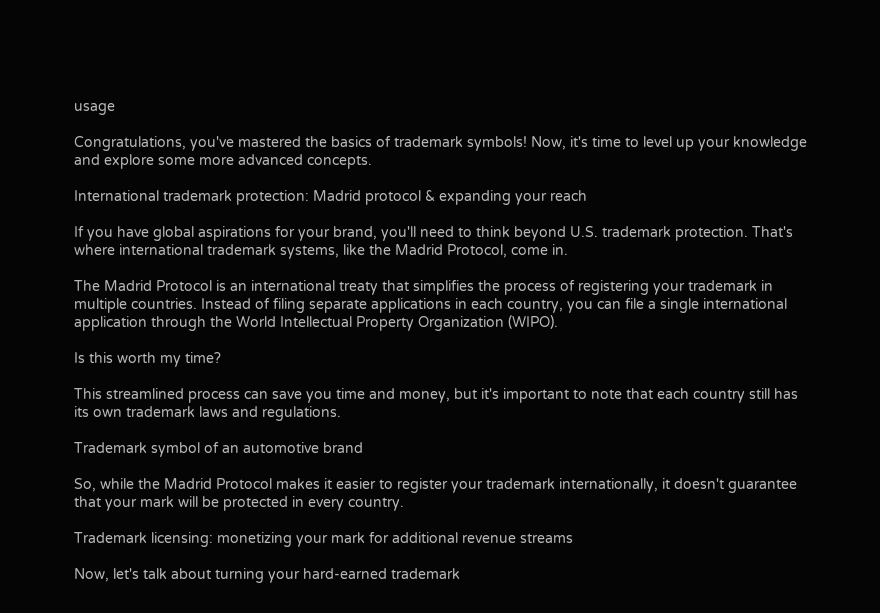usage

Congratulations, you've mastered the basics of trademark symbols! Now, it's time to level up your knowledge and explore some more advanced concepts.

International trademark protection: Madrid protocol & expanding your reach

If you have global aspirations for your brand, you'll need to think beyond U.S. trademark protection. That's where international trademark systems, like the Madrid Protocol, come in.

The Madrid Protocol is an international treaty that simplifies the process of registering your trademark in multiple countries. Instead of filing separate applications in each country, you can file a single international application through the World Intellectual Property Organization (WIPO).

Is this worth my time?

This streamlined process can save you time and money, but it's important to note that each country still has its own trademark laws and regulations.

Trademark symbol of an automotive brand

So, while the Madrid Protocol makes it easier to register your trademark internationally, it doesn't guarantee that your mark will be protected in every country.

Trademark licensing: monetizing your mark for additional revenue streams

Now, let's talk about turning your hard-earned trademark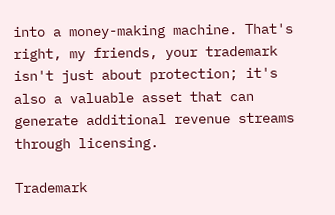into a money-making machine. That's right, my friends, your trademark isn't just about protection; it's also a valuable asset that can generate additional revenue streams through licensing.

Trademark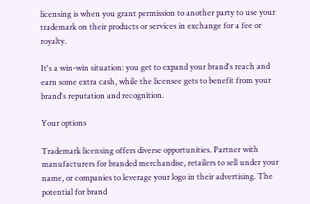licensing is when you grant permission to another party to use your trademark on their products or services in exchange for a fee or royalty.

It's a win-win situation: you get to expand your brand's reach and earn some extra cash, while the licensee gets to benefit from your brand's reputation and recognition.

Your options

Trademark licensing offers diverse opportunities. Partner with manufacturers for branded merchandise, retailers to sell under your name, or companies to leverage your logo in their advertising. The potential for brand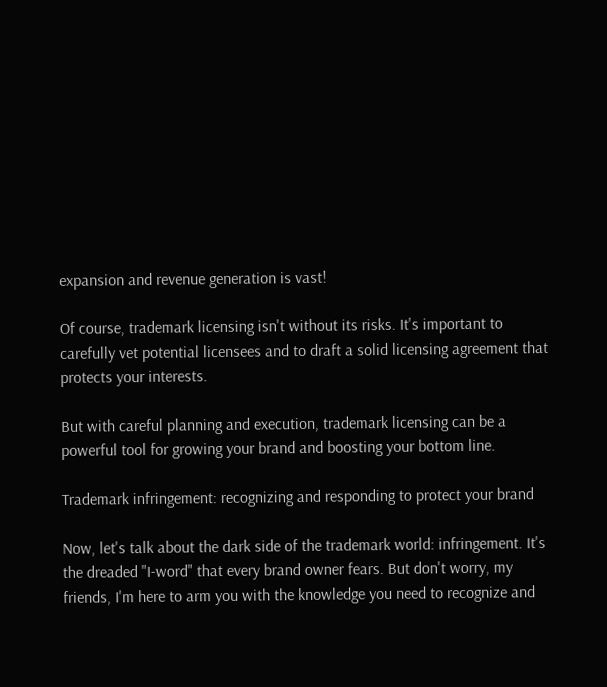expansion and revenue generation is vast!

Of course, trademark licensing isn't without its risks. It's important to carefully vet potential licensees and to draft a solid licensing agreement that protects your interests.

But with careful planning and execution, trademark licensing can be a powerful tool for growing your brand and boosting your bottom line.

Trademark infringement: recognizing and responding to protect your brand

Now, let's talk about the dark side of the trademark world: infringement. It's the dreaded "I-word" that every brand owner fears. But don't worry, my friends, I'm here to arm you with the knowledge you need to recognize and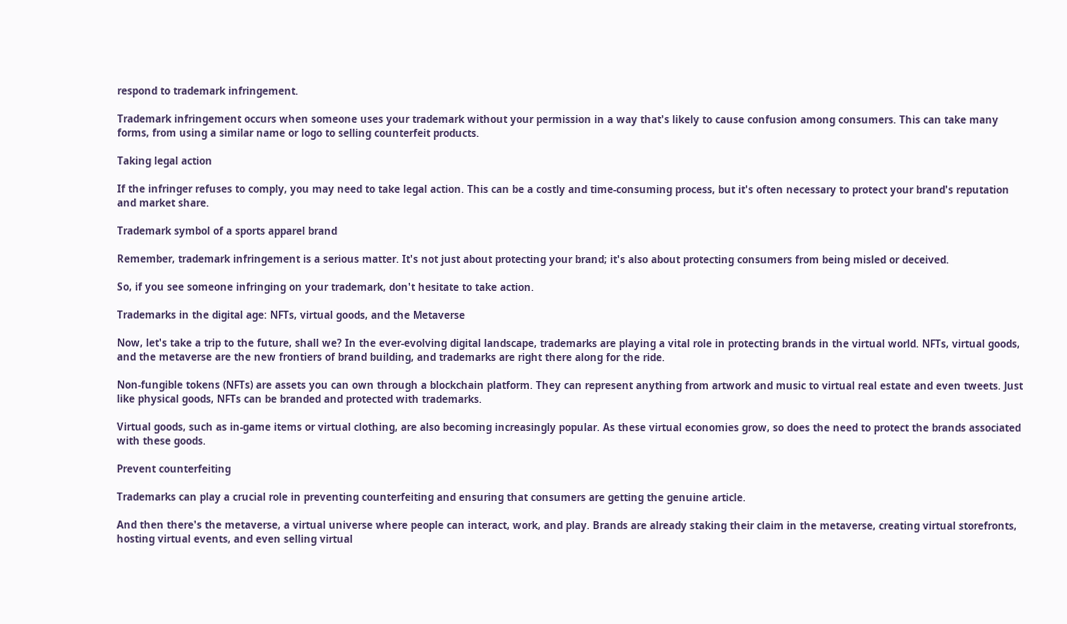respond to trademark infringement.

Trademark infringement occurs when someone uses your trademark without your permission in a way that's likely to cause confusion among consumers. This can take many forms, from using a similar name or logo to selling counterfeit products.

Taking legal action

If the infringer refuses to comply, you may need to take legal action. This can be a costly and time-consuming process, but it's often necessary to protect your brand's reputation and market share.

Trademark symbol of a sports apparel brand

Remember, trademark infringement is a serious matter. It's not just about protecting your brand; it's also about protecting consumers from being misled or deceived.

So, if you see someone infringing on your trademark, don't hesitate to take action.

Trademarks in the digital age: NFTs, virtual goods, and the Metaverse

Now, let's take a trip to the future, shall we? In the ever-evolving digital landscape, trademarks are playing a vital role in protecting brands in the virtual world. NFTs, virtual goods, and the metaverse are the new frontiers of brand building, and trademarks are right there along for the ride.

Non-fungible tokens (NFTs) are assets you can own through a blockchain platform. They can represent anything from artwork and music to virtual real estate and even tweets. Just like physical goods, NFTs can be branded and protected with trademarks.

Virtual goods, such as in-game items or virtual clothing, are also becoming increasingly popular. As these virtual economies grow, so does the need to protect the brands associated with these goods.

Prevent counterfeiting

Trademarks can play a crucial role in preventing counterfeiting and ensuring that consumers are getting the genuine article.

And then there's the metaverse, a virtual universe where people can interact, work, and play. Brands are already staking their claim in the metaverse, creating virtual storefronts, hosting virtual events, and even selling virtual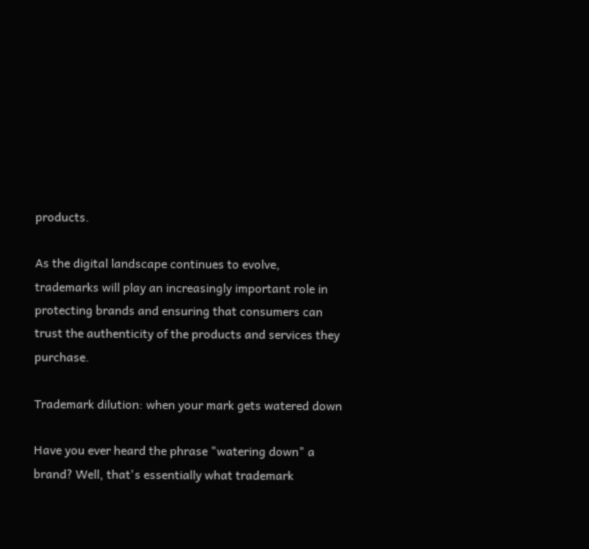products.

As the digital landscape continues to evolve, trademarks will play an increasingly important role in protecting brands and ensuring that consumers can trust the authenticity of the products and services they purchase.

Trademark dilution: when your mark gets watered down

Have you ever heard the phrase "watering down" a brand? Well, that's essentially what trademark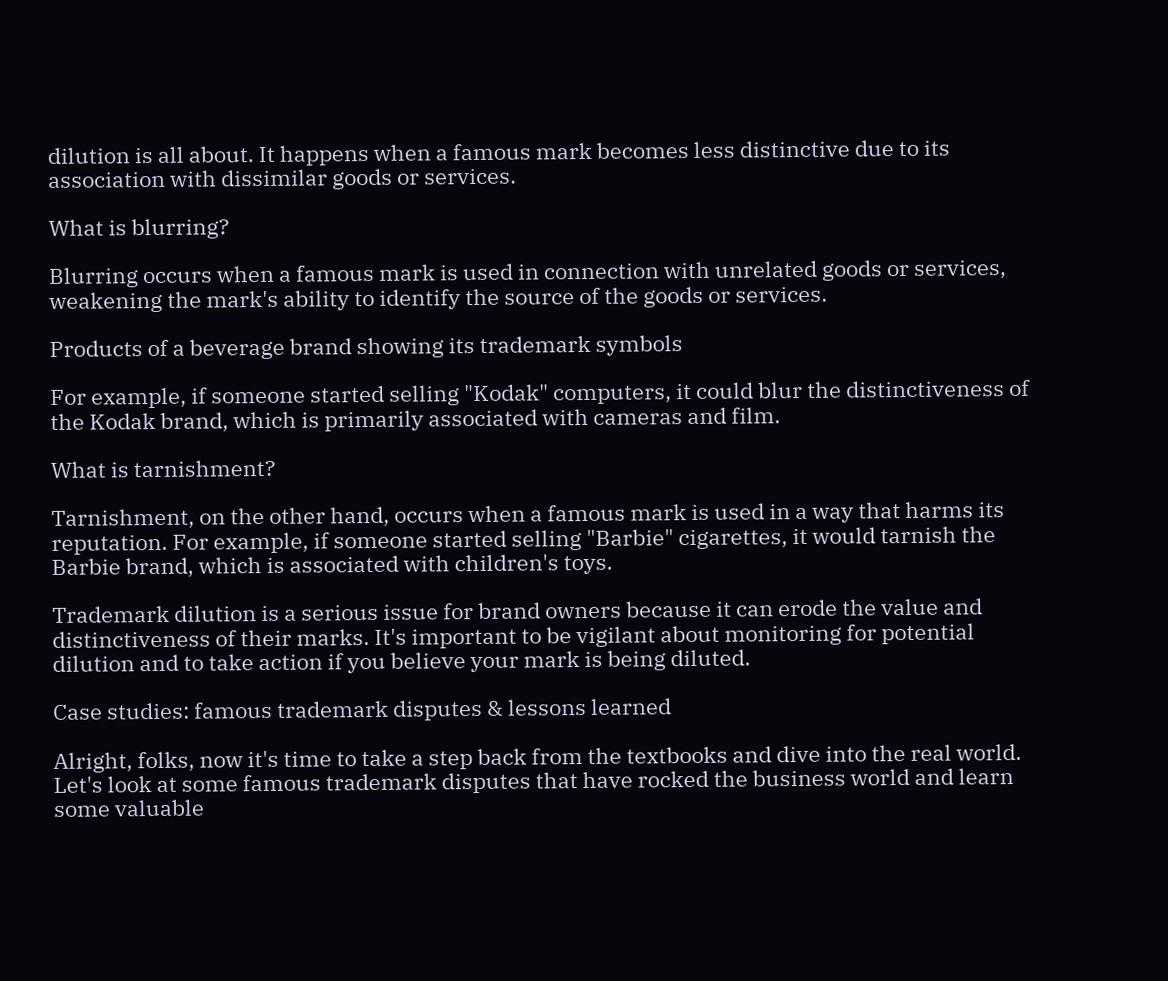dilution is all about. It happens when a famous mark becomes less distinctive due to its association with dissimilar goods or services.

What is blurring?

Blurring occurs when a famous mark is used in connection with unrelated goods or services, weakening the mark's ability to identify the source of the goods or services.

Products of a beverage brand showing its trademark symbols

For example, if someone started selling "Kodak" computers, it could blur the distinctiveness of the Kodak brand, which is primarily associated with cameras and film.

What is tarnishment?

Tarnishment, on the other hand, occurs when a famous mark is used in a way that harms its reputation. For example, if someone started selling "Barbie" cigarettes, it would tarnish the Barbie brand, which is associated with children's toys.

Trademark dilution is a serious issue for brand owners because it can erode the value and distinctiveness of their marks. It's important to be vigilant about monitoring for potential dilution and to take action if you believe your mark is being diluted.

Case studies: famous trademark disputes & lessons learned

Alright, folks, now it's time to take a step back from the textbooks and dive into the real world. Let's look at some famous trademark disputes that have rocked the business world and learn some valuable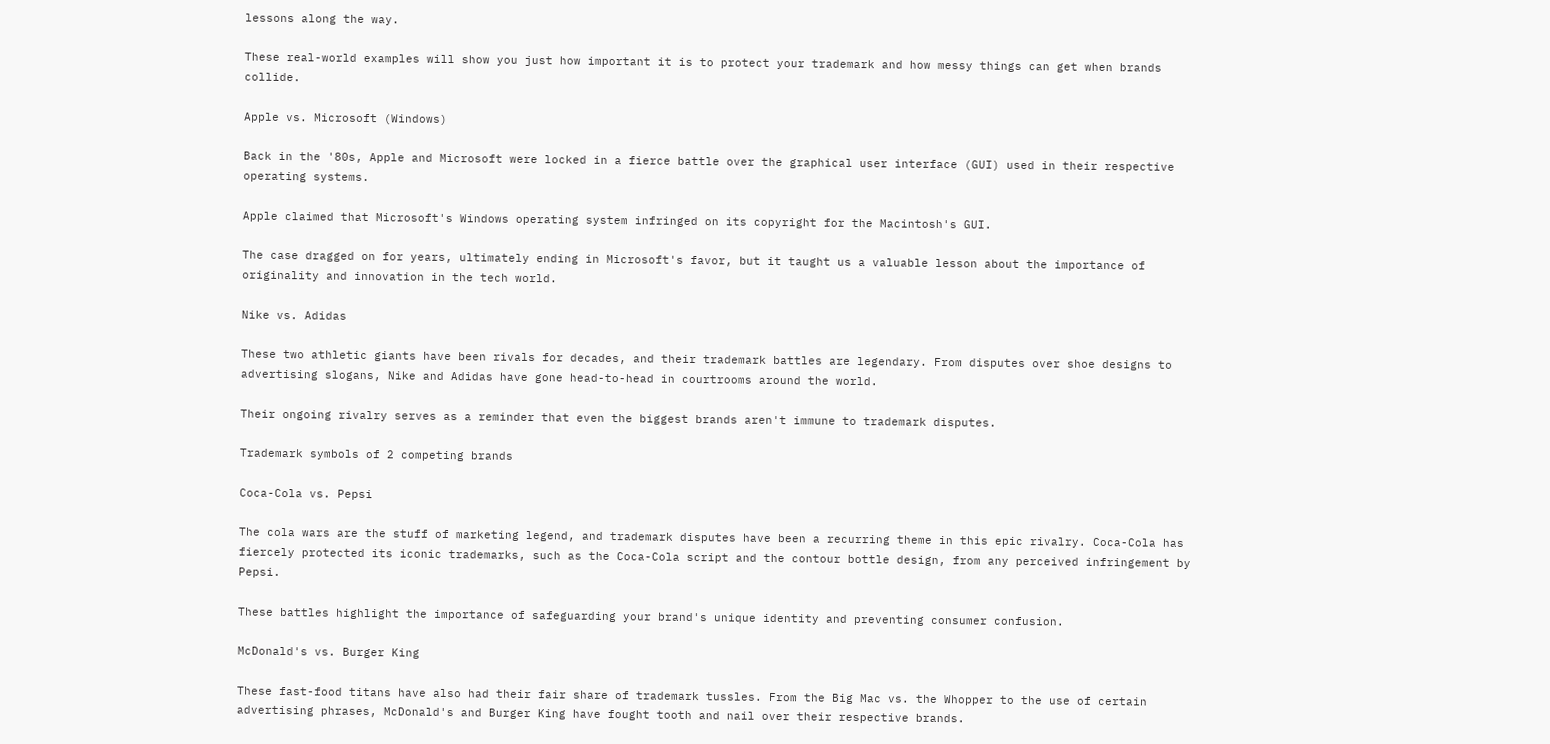lessons along the way.

These real-world examples will show you just how important it is to protect your trademark and how messy things can get when brands collide.

Apple vs. Microsoft (Windows)

Back in the '80s, Apple and Microsoft were locked in a fierce battle over the graphical user interface (GUI) used in their respective operating systems.

Apple claimed that Microsoft's Windows operating system infringed on its copyright for the Macintosh's GUI.

The case dragged on for years, ultimately ending in Microsoft's favor, but it taught us a valuable lesson about the importance of originality and innovation in the tech world.

Nike vs. Adidas

These two athletic giants have been rivals for decades, and their trademark battles are legendary. From disputes over shoe designs to advertising slogans, Nike and Adidas have gone head-to-head in courtrooms around the world.

Their ongoing rivalry serves as a reminder that even the biggest brands aren't immune to trademark disputes.

Trademark symbols of 2 competing brands

Coca-Cola vs. Pepsi

The cola wars are the stuff of marketing legend, and trademark disputes have been a recurring theme in this epic rivalry. Coca-Cola has fiercely protected its iconic trademarks, such as the Coca-Cola script and the contour bottle design, from any perceived infringement by Pepsi.

These battles highlight the importance of safeguarding your brand's unique identity and preventing consumer confusion.

McDonald's vs. Burger King

These fast-food titans have also had their fair share of trademark tussles. From the Big Mac vs. the Whopper to the use of certain advertising phrases, McDonald's and Burger King have fought tooth and nail over their respective brands.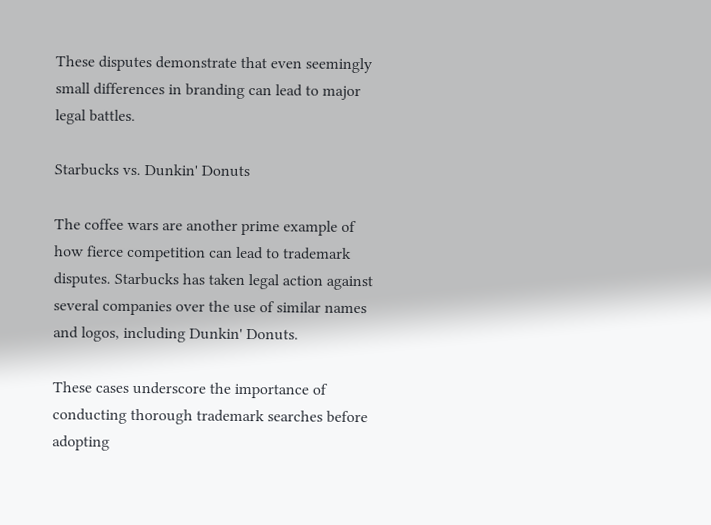These disputes demonstrate that even seemingly small differences in branding can lead to major legal battles.

Starbucks vs. Dunkin' Donuts

The coffee wars are another prime example of how fierce competition can lead to trademark disputes. Starbucks has taken legal action against several companies over the use of similar names and logos, including Dunkin' Donuts.

These cases underscore the importance of conducting thorough trademark searches before adopting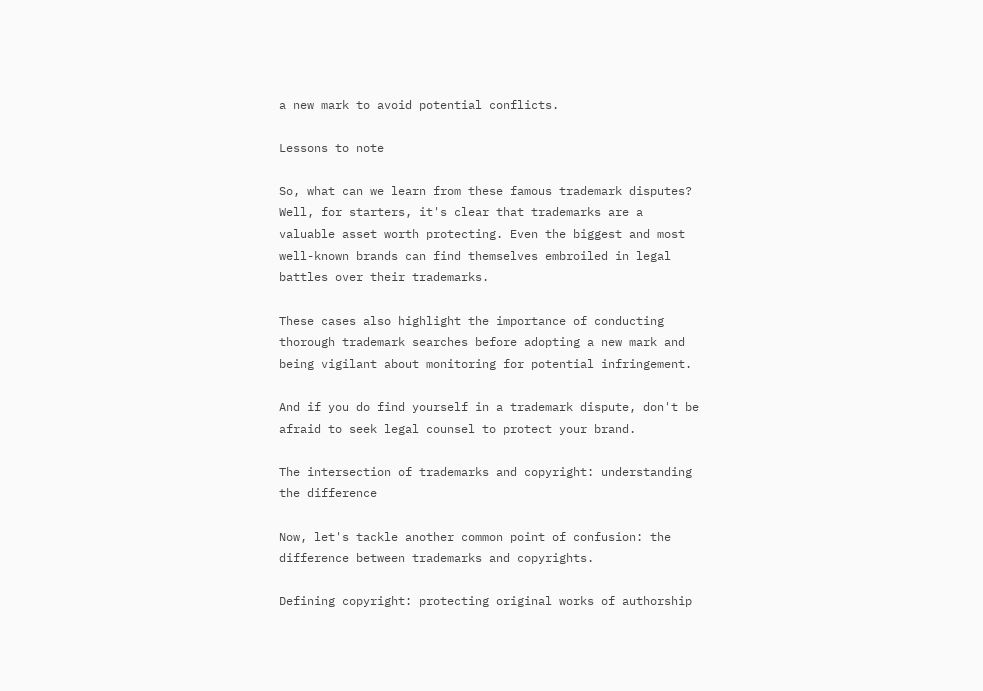a new mark to avoid potential conflicts.

Lessons to note

So, what can we learn from these famous trademark disputes? Well, for starters, it's clear that trademarks are a valuable asset worth protecting. Even the biggest and most well-known brands can find themselves embroiled in legal battles over their trademarks.

These cases also highlight the importance of conducting thorough trademark searches before adopting a new mark and being vigilant about monitoring for potential infringement.

And if you do find yourself in a trademark dispute, don't be afraid to seek legal counsel to protect your brand.

The intersection of trademarks and copyright: understanding the difference

Now, let's tackle another common point of confusion: the difference between trademarks and copyrights.

Defining copyright: protecting original works of authorship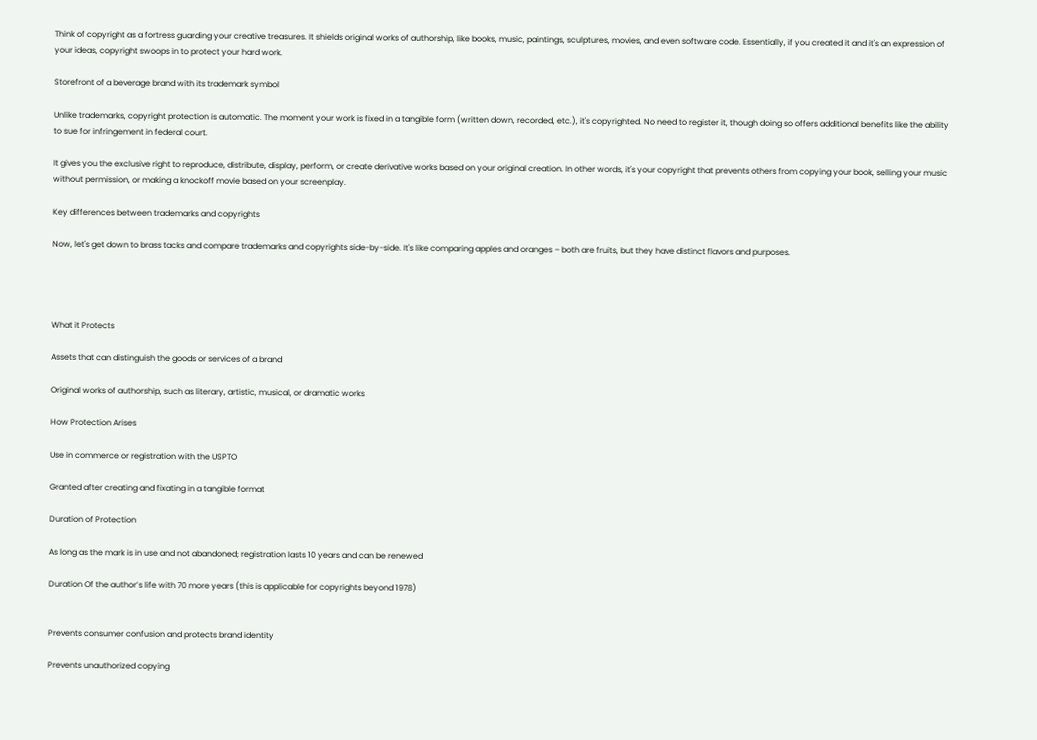Think of copyright as a fortress guarding your creative treasures. It shields original works of authorship, like books, music, paintings, sculptures, movies, and even software code. Essentially, if you created it and it's an expression of your ideas, copyright swoops in to protect your hard work.

Storefront of a beverage brand with its trademark symbol

Unlike trademarks, copyright protection is automatic. The moment your work is fixed in a tangible form (written down, recorded, etc.), it's copyrighted. No need to register it, though doing so offers additional benefits like the ability to sue for infringement in federal court.

It gives you the exclusive right to reproduce, distribute, display, perform, or create derivative works based on your original creation. In other words, it's your copyright that prevents others from copying your book, selling your music without permission, or making a knockoff movie based on your screenplay.

Key differences between trademarks and copyrights

Now, let's get down to brass tacks and compare trademarks and copyrights side-by-side. It's like comparing apples and oranges – both are fruits, but they have distinct flavors and purposes.




What it Protects

Assets that can distinguish the goods or services of a brand

Original works of authorship, such as literary, artistic, musical, or dramatic works

How Protection Arises

Use in commerce or registration with the USPTO

Granted after creating and fixating in a tangible format

Duration of Protection

As long as the mark is in use and not abandoned; registration lasts 10 years and can be renewed

Duration Of the author’s life with 70 more years (this is applicable for copyrights beyond 1978)


Prevents consumer confusion and protects brand identity

Prevents unauthorized copying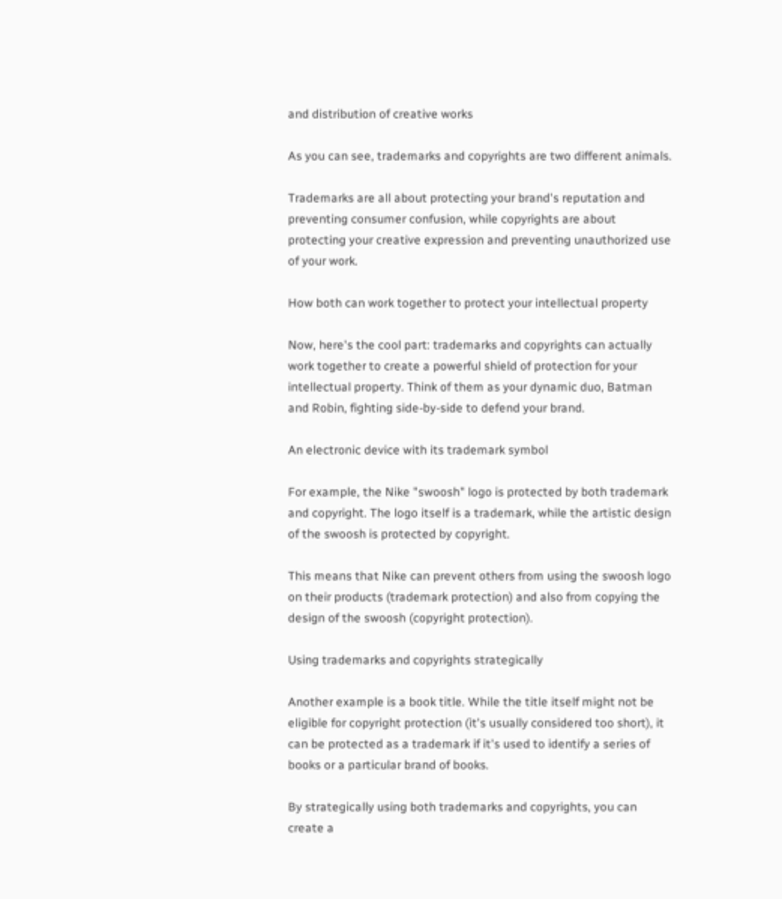and distribution of creative works

As you can see, trademarks and copyrights are two different animals.

Trademarks are all about protecting your brand's reputation and preventing consumer confusion, while copyrights are about protecting your creative expression and preventing unauthorized use of your work.

How both can work together to protect your intellectual property

Now, here's the cool part: trademarks and copyrights can actually work together to create a powerful shield of protection for your intellectual property. Think of them as your dynamic duo, Batman and Robin, fighting side-by-side to defend your brand.

An electronic device with its trademark symbol

For example, the Nike "swoosh" logo is protected by both trademark and copyright. The logo itself is a trademark, while the artistic design of the swoosh is protected by copyright.

This means that Nike can prevent others from using the swoosh logo on their products (trademark protection) and also from copying the design of the swoosh (copyright protection).

Using trademarks and copyrights strategically

Another example is a book title. While the title itself might not be eligible for copyright protection (it's usually considered too short), it can be protected as a trademark if it's used to identify a series of books or a particular brand of books.

By strategically using both trademarks and copyrights, you can create a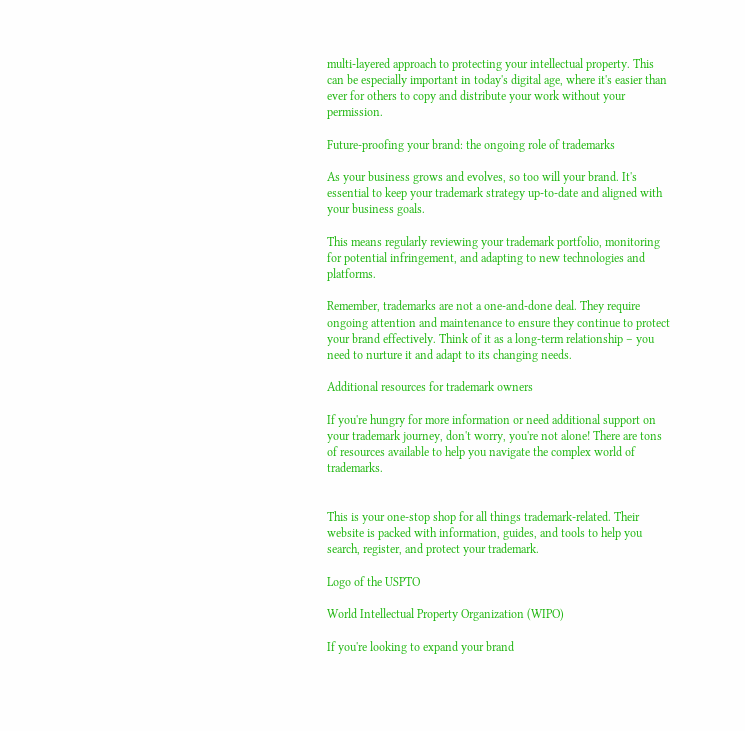multi-layered approach to protecting your intellectual property. This can be especially important in today's digital age, where it's easier than ever for others to copy and distribute your work without your permission.

Future-proofing your brand: the ongoing role of trademarks

As your business grows and evolves, so too will your brand. It's essential to keep your trademark strategy up-to-date and aligned with your business goals.

This means regularly reviewing your trademark portfolio, monitoring for potential infringement, and adapting to new technologies and platforms.

Remember, trademarks are not a one-and-done deal. They require ongoing attention and maintenance to ensure they continue to protect your brand effectively. Think of it as a long-term relationship – you need to nurture it and adapt to its changing needs.

Additional resources for trademark owners

If you're hungry for more information or need additional support on your trademark journey, don't worry, you're not alone! There are tons of resources available to help you navigate the complex world of trademarks.


This is your one-stop shop for all things trademark-related. Their website is packed with information, guides, and tools to help you search, register, and protect your trademark.

Logo of the USPTO

World Intellectual Property Organization (WIPO)

If you're looking to expand your brand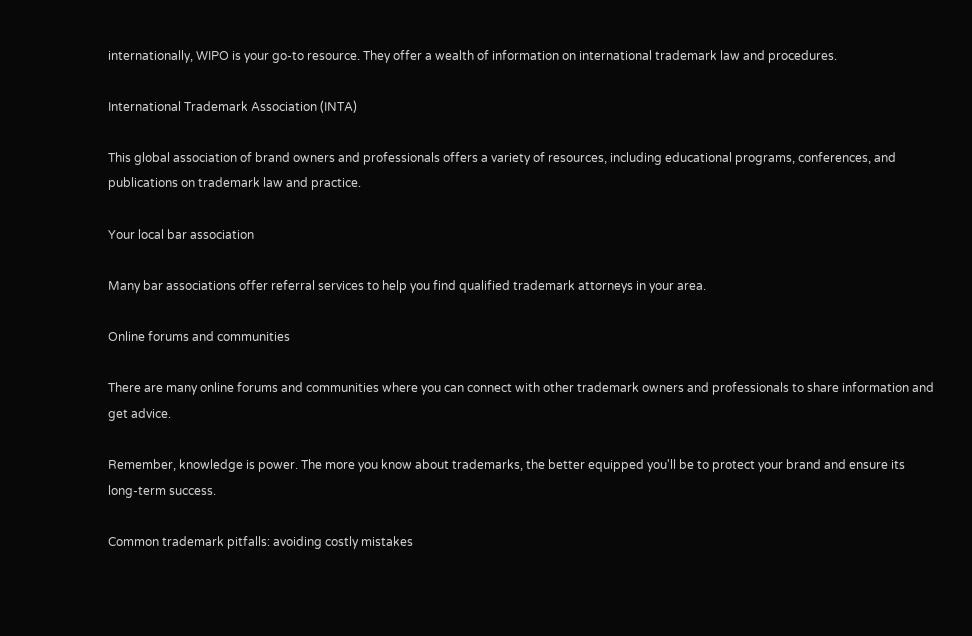internationally, WIPO is your go-to resource. They offer a wealth of information on international trademark law and procedures.

International Trademark Association (INTA)

This global association of brand owners and professionals offers a variety of resources, including educational programs, conferences, and publications on trademark law and practice.

Your local bar association

Many bar associations offer referral services to help you find qualified trademark attorneys in your area.

Online forums and communities

There are many online forums and communities where you can connect with other trademark owners and professionals to share information and get advice.

Remember, knowledge is power. The more you know about trademarks, the better equipped you'll be to protect your brand and ensure its long-term success.

Common trademark pitfalls: avoiding costly mistakes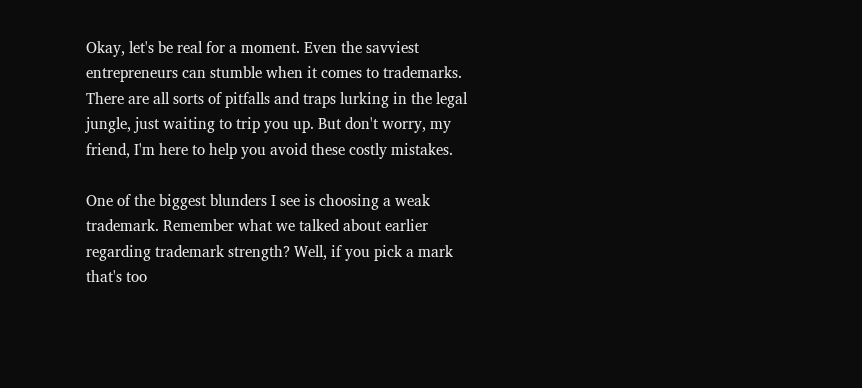Okay, let's be real for a moment. Even the savviest entrepreneurs can stumble when it comes to trademarks. There are all sorts of pitfalls and traps lurking in the legal jungle, just waiting to trip you up. But don't worry, my friend, I'm here to help you avoid these costly mistakes.

One of the biggest blunders I see is choosing a weak trademark. Remember what we talked about earlier regarding trademark strength? Well, if you pick a mark that's too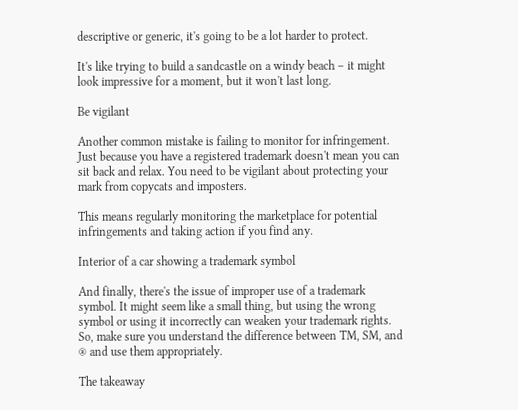descriptive or generic, it's going to be a lot harder to protect.

It's like trying to build a sandcastle on a windy beach – it might look impressive for a moment, but it won't last long.

Be vigilant

Another common mistake is failing to monitor for infringement. Just because you have a registered trademark doesn't mean you can sit back and relax. You need to be vigilant about protecting your mark from copycats and imposters.

This means regularly monitoring the marketplace for potential infringements and taking action if you find any.

Interior of a car showing a trademark symbol

And finally, there's the issue of improper use of a trademark symbol. It might seem like a small thing, but using the wrong symbol or using it incorrectly can weaken your trademark rights. So, make sure you understand the difference between TM, SM, and ® and use them appropriately.

The takeaway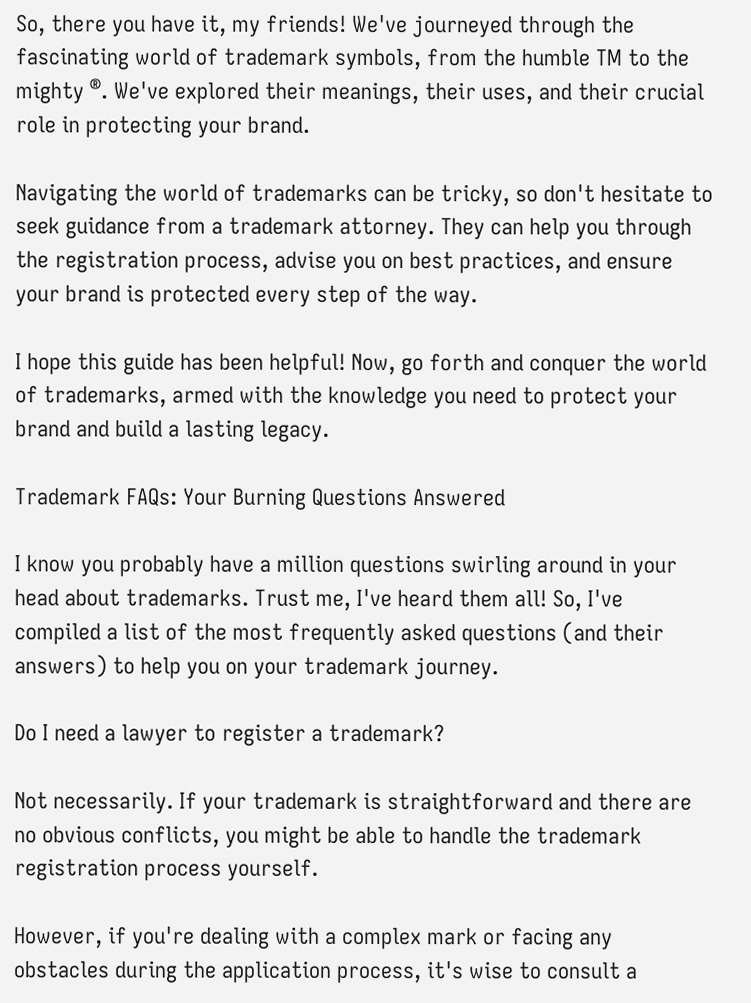So, there you have it, my friends! We've journeyed through the fascinating world of trademark symbols, from the humble TM to the mighty ®. We've explored their meanings, their uses, and their crucial role in protecting your brand.

Navigating the world of trademarks can be tricky, so don't hesitate to seek guidance from a trademark attorney. They can help you through the registration process, advise you on best practices, and ensure your brand is protected every step of the way.

I hope this guide has been helpful! Now, go forth and conquer the world of trademarks, armed with the knowledge you need to protect your brand and build a lasting legacy.

Trademark FAQs: Your Burning Questions Answered

I know you probably have a million questions swirling around in your head about trademarks. Trust me, I've heard them all! So, I've compiled a list of the most frequently asked questions (and their answers) to help you on your trademark journey.

Do I need a lawyer to register a trademark?

Not necessarily. If your trademark is straightforward and there are no obvious conflicts, you might be able to handle the trademark registration process yourself.

However, if you're dealing with a complex mark or facing any obstacles during the application process, it's wise to consult a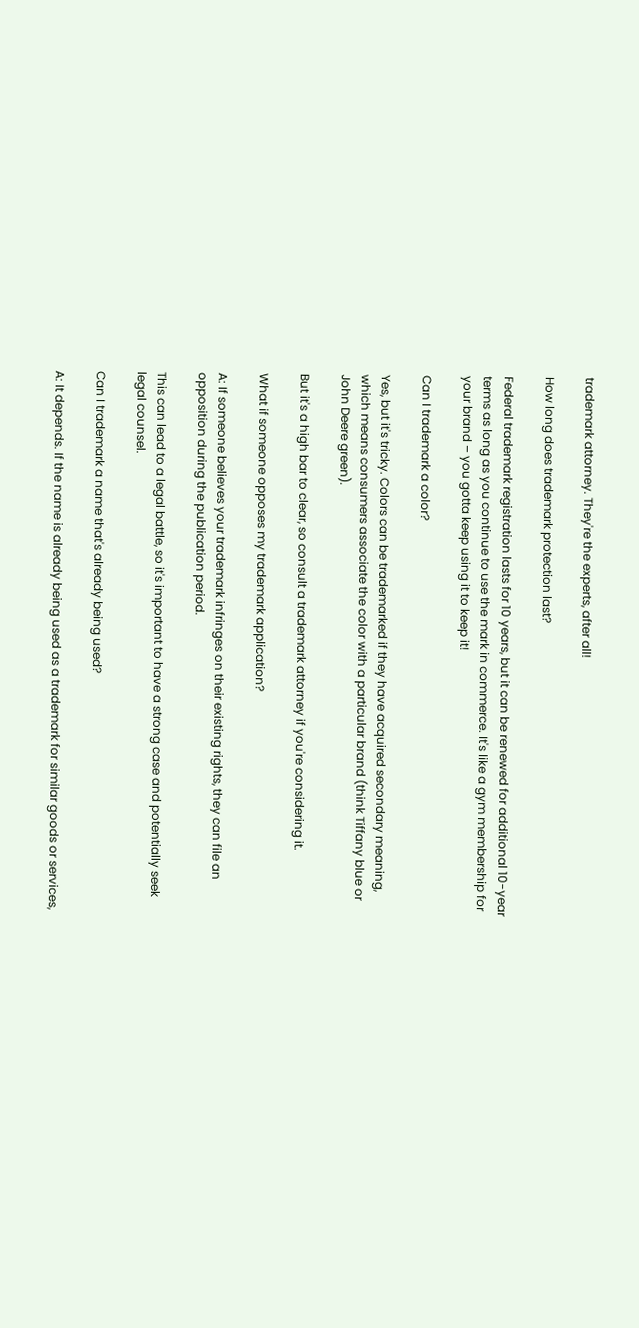trademark attorney. They're the experts, after all!

How long does trademark protection last?

Federal trademark registration lasts for 10 years, but it can be renewed for additional 10-year terms as long as you continue to use the mark in commerce. It's like a gym membership for your brand – you gotta keep using it to keep it!

Can I trademark a color?

Yes, but it's tricky. Colors can be trademarked if they have acquired secondary meaning, which means consumers associate the color with a particular brand (think Tiffany blue or John Deere green).

But it's a high bar to clear, so consult a trademark attorney if you're considering it.

What if someone opposes my trademark application?

A: If someone believes your trademark infringes on their existing rights, they can file an opposition during the publication period.

This can lead to a legal battle, so it's important to have a strong case and potentially seek legal counsel.

Can I trademark a name that's already being used?

A: It depends. If the name is already being used as a trademark for similar goods or services,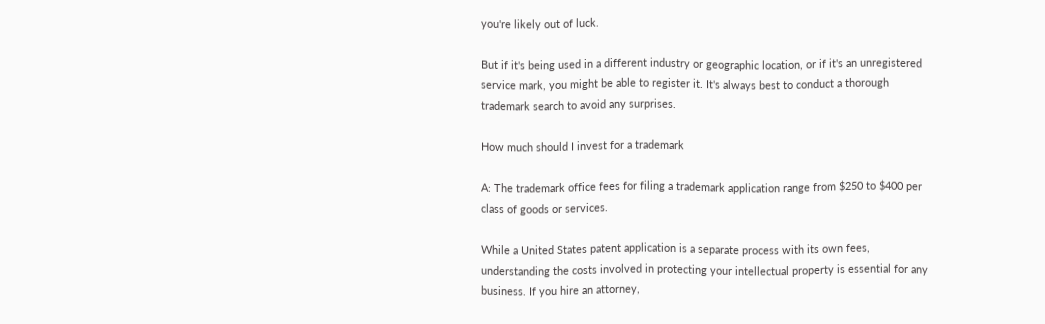you're likely out of luck.

But if it's being used in a different industry or geographic location, or if it's an unregistered service mark, you might be able to register it. It's always best to conduct a thorough trademark search to avoid any surprises.

How much should I invest for a trademark

A: The trademark office fees for filing a trademark application range from $250 to $400 per class of goods or services.

While a United States patent application is a separate process with its own fees, understanding the costs involved in protecting your intellectual property is essential for any business. If you hire an attorney,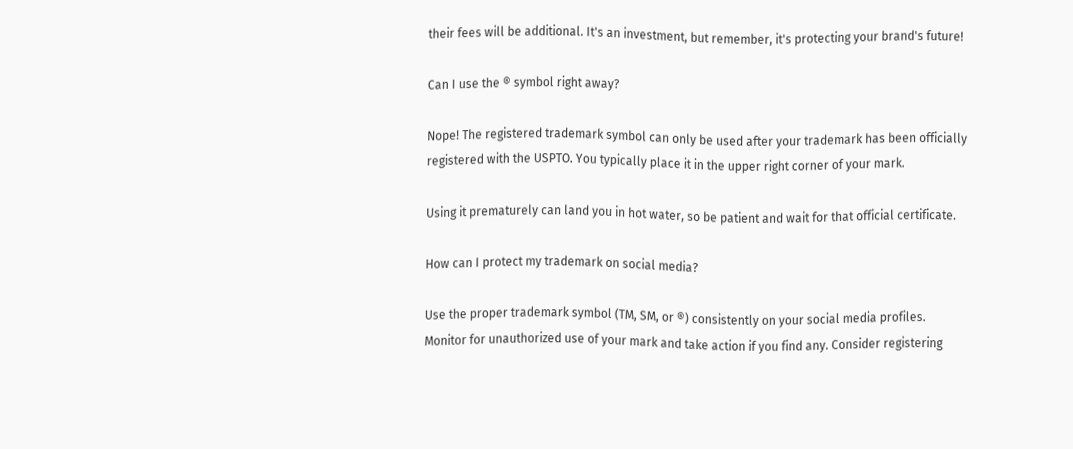their fees will be additional. It's an investment, but remember, it's protecting your brand's future!

Can I use the ® symbol right away?

Nope! The registered trademark symbol can only be used after your trademark has been officially registered with the USPTO. You typically place it in the upper right corner of your mark.

Using it prematurely can land you in hot water, so be patient and wait for that official certificate.

How can I protect my trademark on social media?

Use the proper trademark symbol (TM, SM, or ®) consistently on your social media profiles. Monitor for unauthorized use of your mark and take action if you find any. Consider registering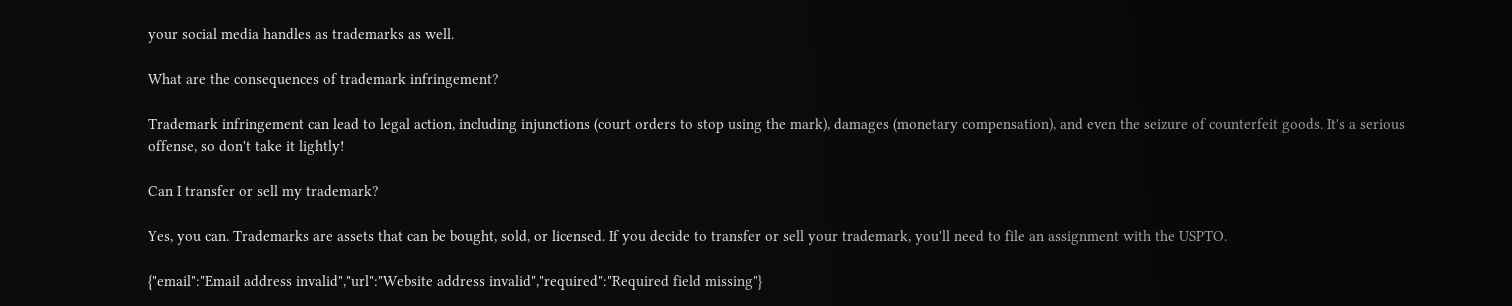your social media handles as trademarks as well.

What are the consequences of trademark infringement?

Trademark infringement can lead to legal action, including injunctions (court orders to stop using the mark), damages (monetary compensation), and even the seizure of counterfeit goods. It's a serious offense, so don't take it lightly!

Can I transfer or sell my trademark?

Yes, you can. Trademarks are assets that can be bought, sold, or licensed. If you decide to transfer or sell your trademark, you'll need to file an assignment with the USPTO.

{"email":"Email address invalid","url":"Website address invalid","required":"Required field missing"}